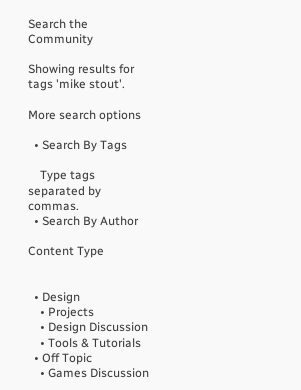Search the Community

Showing results for tags 'mike stout'.

More search options

  • Search By Tags

    Type tags separated by commas.
  • Search By Author

Content Type


  • Design
    • Projects
    • Design Discussion
    • Tools & Tutorials
  • Off Topic
    • Games Discussion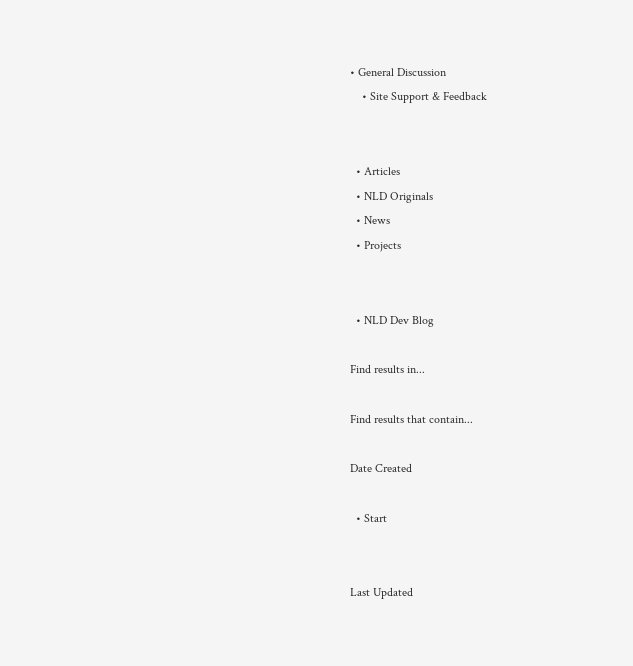• General Discussion
    • Site Support & Feedback


  • Articles
  • NLD Originals
  • News
  • Projects


  • NLD Dev Blog

Find results in...

Find results that contain...

Date Created

  • Start


Last Updated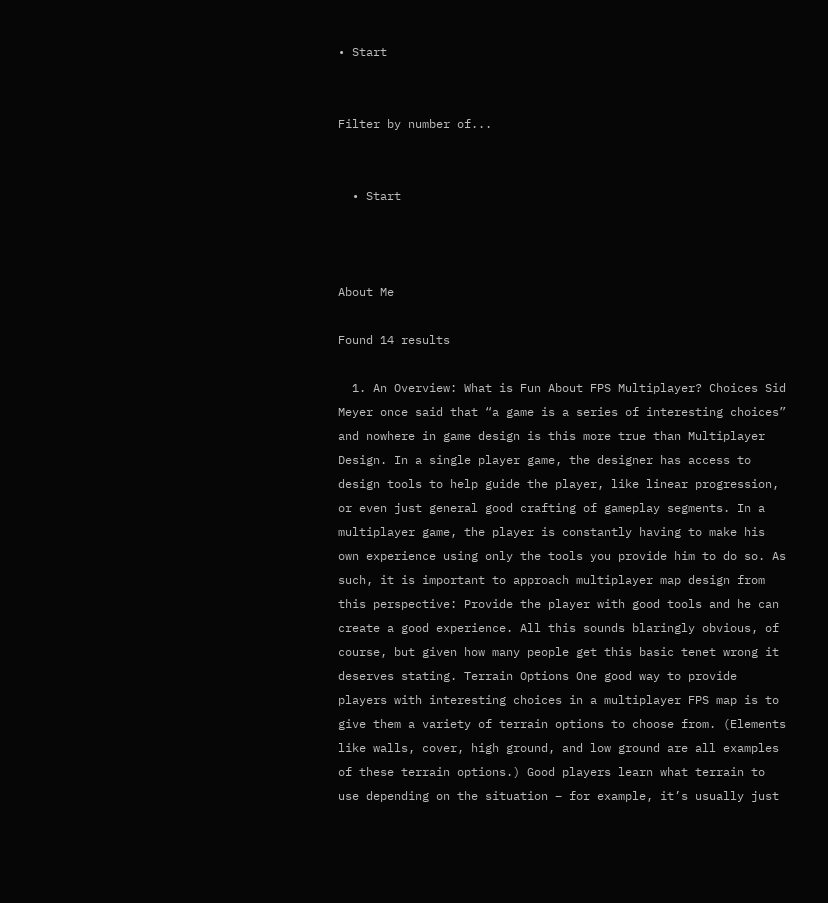• Start


Filter by number of...


  • Start



About Me

Found 14 results

  1. An Overview: What is Fun About FPS Multiplayer? Choices Sid Meyer once said that “a game is a series of interesting choices” and nowhere in game design is this more true than Multiplayer Design. In a single player game, the designer has access to design tools to help guide the player, like linear progression, or even just general good crafting of gameplay segments. In a multiplayer game, the player is constantly having to make his own experience using only the tools you provide him to do so. As such, it is important to approach multiplayer map design from this perspective: Provide the player with good tools and he can create a good experience. All this sounds blaringly obvious, of course, but given how many people get this basic tenet wrong it deserves stating. Terrain Options One good way to provide players with interesting choices in a multiplayer FPS map is to give them a variety of terrain options to choose from. (Elements like walls, cover, high ground, and low ground are all examples of these terrain options.) Good players learn what terrain to use depending on the situation – for example, it’s usually just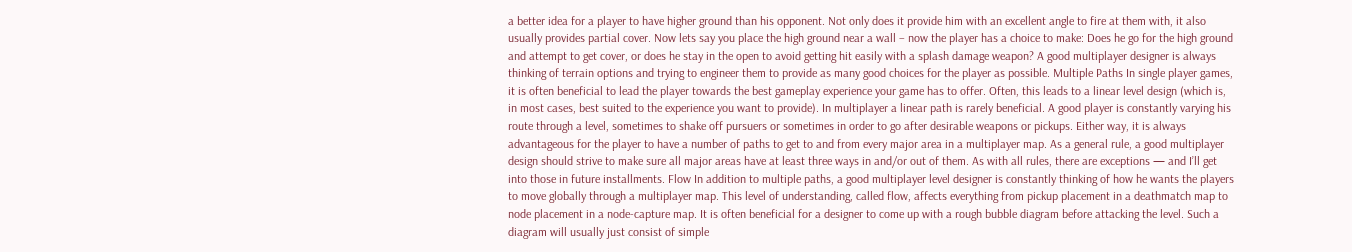a better idea for a player to have higher ground than his opponent. Not only does it provide him with an excellent angle to fire at them with, it also usually provides partial cover. Now lets say you place the high ground near a wall – now the player has a choice to make: Does he go for the high ground and attempt to get cover, or does he stay in the open to avoid getting hit easily with a splash damage weapon? A good multiplayer designer is always thinking of terrain options and trying to engineer them to provide as many good choices for the player as possible. Multiple Paths In single player games, it is often beneficial to lead the player towards the best gameplay experience your game has to offer. Often, this leads to a linear level design (which is, in most cases, best suited to the experience you want to provide). In multiplayer a linear path is rarely beneficial. A good player is constantly varying his route through a level, sometimes to shake off pursuers or sometimes in order to go after desirable weapons or pickups. Either way, it is always advantageous for the player to have a number of paths to get to and from every major area in a multiplayer map. As a general rule, a good multiplayer design should strive to make sure all major areas have at least three ways in and/or out of them. As with all rules, there are exceptions — and I’ll get into those in future installments. Flow In addition to multiple paths, a good multiplayer level designer is constantly thinking of how he wants the players to move globally through a multiplayer map. This level of understanding, called flow, affects everything from pickup placement in a deathmatch map to node placement in a node-capture map. It is often beneficial for a designer to come up with a rough bubble diagram before attacking the level. Such a diagram will usually just consist of simple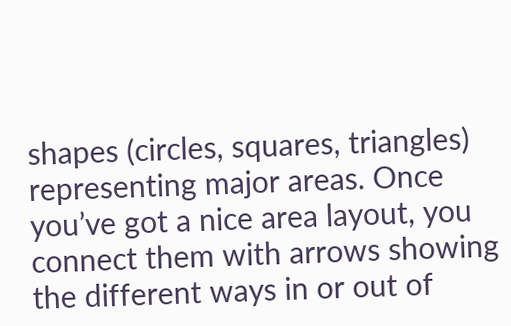shapes (circles, squares, triangles) representing major areas. Once you’ve got a nice area layout, you connect them with arrows showing the different ways in or out of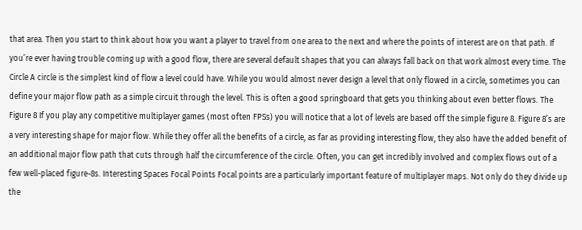that area. Then you start to think about how you want a player to travel from one area to the next and where the points of interest are on that path. If you’re ever having trouble coming up with a good flow, there are several default shapes that you can always fall back on that work almost every time. The Circle A circle is the simplest kind of flow a level could have. While you would almost never design a level that only flowed in a circle, sometimes you can define your major flow path as a simple circuit through the level. This is often a good springboard that gets you thinking about even better flows. The Figure 8 If you play any competitive multiplayer games (most often FPSs) you will notice that a lot of levels are based off the simple figure 8. Figure 8’s are a very interesting shape for major flow. While they offer all the benefits of a circle, as far as providing interesting flow, they also have the added benefit of an additional major flow path that cuts through half the circumference of the circle. Often, you can get incredibly involved and complex flows out of a few well-placed figure-8s. Interesting Spaces Focal Points Focal points are a particularly important feature of multiplayer maps. Not only do they divide up the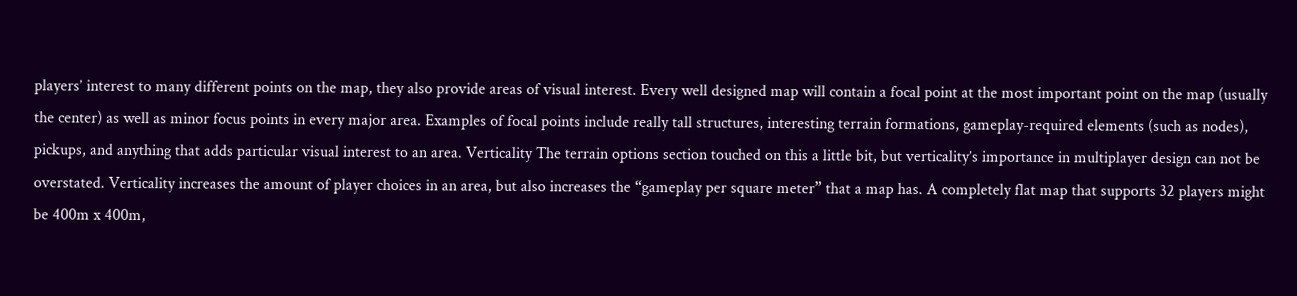players’ interest to many different points on the map, they also provide areas of visual interest. Every well designed map will contain a focal point at the most important point on the map (usually the center) as well as minor focus points in every major area. Examples of focal points include really tall structures, interesting terrain formations, gameplay-required elements (such as nodes), pickups, and anything that adds particular visual interest to an area. Verticality The terrain options section touched on this a little bit, but verticality’s importance in multiplayer design can not be overstated. Verticality increases the amount of player choices in an area, but also increases the “gameplay per square meter” that a map has. A completely flat map that supports 32 players might be 400m x 400m,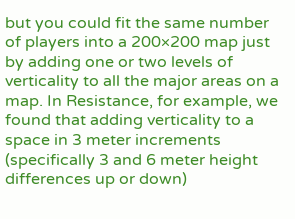but you could fit the same number of players into a 200×200 map just by adding one or two levels of verticality to all the major areas on a map. In Resistance, for example, we found that adding verticality to a space in 3 meter increments (specifically 3 and 6 meter height differences up or down)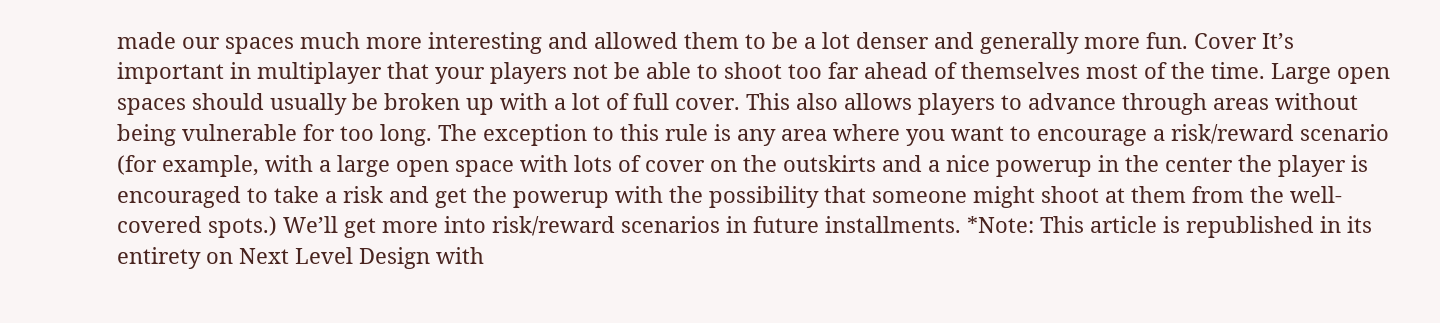made our spaces much more interesting and allowed them to be a lot denser and generally more fun. Cover It’s important in multiplayer that your players not be able to shoot too far ahead of themselves most of the time. Large open spaces should usually be broken up with a lot of full cover. This also allows players to advance through areas without being vulnerable for too long. The exception to this rule is any area where you want to encourage a risk/reward scenario (for example, with a large open space with lots of cover on the outskirts and a nice powerup in the center the player is encouraged to take a risk and get the powerup with the possibility that someone might shoot at them from the well-covered spots.) We’ll get more into risk/reward scenarios in future installments. *Note: This article is republished in its entirety on Next Level Design with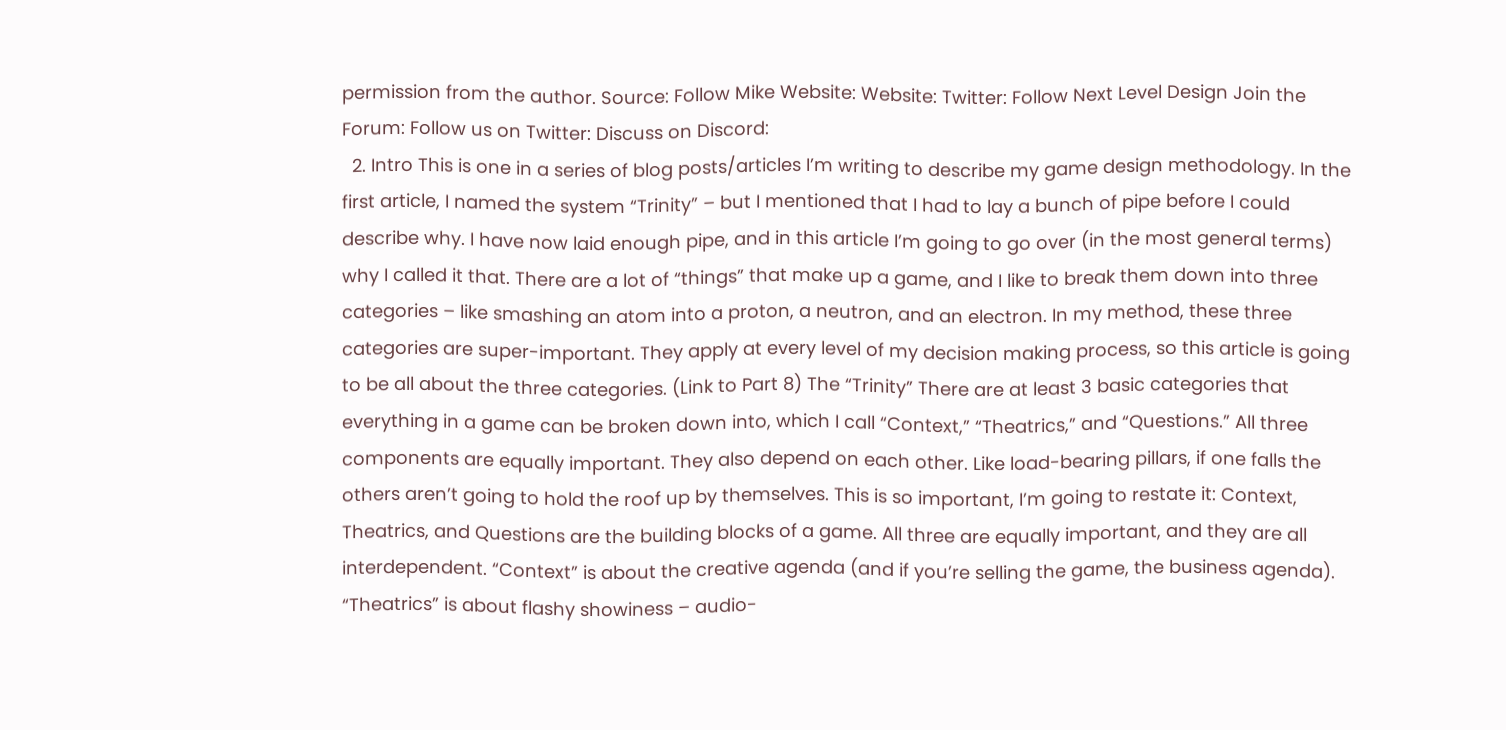permission from the author. Source: Follow Mike Website: Website: Twitter: Follow Next Level Design Join the Forum: Follow us on Twitter: Discuss on Discord:
  2. Intro This is one in a series of blog posts/articles I’m writing to describe my game design methodology. In the first article, I named the system “Trinity” – but I mentioned that I had to lay a bunch of pipe before I could describe why. I have now laid enough pipe, and in this article I’m going to go over (in the most general terms) why I called it that. There are a lot of “things” that make up a game, and I like to break them down into three categories – like smashing an atom into a proton, a neutron, and an electron. In my method, these three categories are super-important. They apply at every level of my decision making process, so this article is going to be all about the three categories. (Link to Part 8) The “Trinity” There are at least 3 basic categories that everything in a game can be broken down into, which I call “Context,” “Theatrics,” and “Questions.” All three components are equally important. They also depend on each other. Like load-bearing pillars, if one falls the others aren’t going to hold the roof up by themselves. This is so important, I’m going to restate it: Context, Theatrics, and Questions are the building blocks of a game. All three are equally important, and they are all interdependent. “Context” is about the creative agenda (and if you’re selling the game, the business agenda). “Theatrics” is about flashy showiness – audio-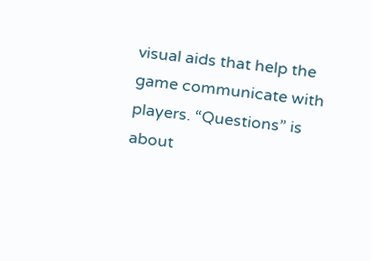visual aids that help the game communicate with players. “Questions” is about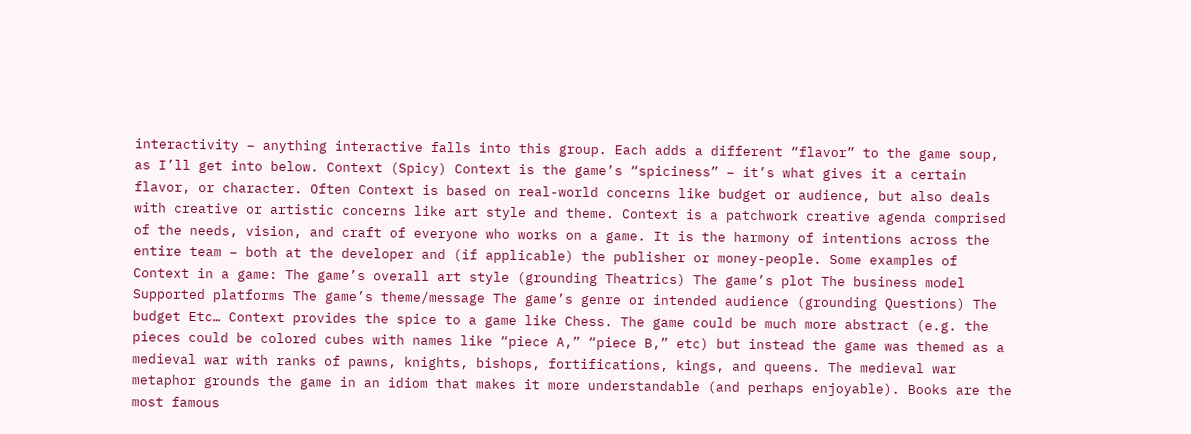interactivity – anything interactive falls into this group. Each adds a different “flavor” to the game soup, as I’ll get into below. Context (Spicy) Context is the game’s “spiciness” – it’s what gives it a certain flavor, or character. Often Context is based on real-world concerns like budget or audience, but also deals with creative or artistic concerns like art style and theme. Context is a patchwork creative agenda comprised of the needs, vision, and craft of everyone who works on a game. It is the harmony of intentions across the entire team – both at the developer and (if applicable) the publisher or money-people. Some examples of Context in a game: The game’s overall art style (grounding Theatrics) The game’s plot The business model Supported platforms The game’s theme/message The game’s genre or intended audience (grounding Questions) The budget Etc… Context provides the spice to a game like Chess. The game could be much more abstract (e.g. the pieces could be colored cubes with names like “piece A,” “piece B,” etc) but instead the game was themed as a medieval war with ranks of pawns, knights, bishops, fortifications, kings, and queens. The medieval war metaphor grounds the game in an idiom that makes it more understandable (and perhaps enjoyable). Books are the most famous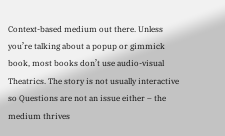Context-based medium out there. Unless you’re talking about a popup or gimmick book, most books don’t use audio-visual Theatrics. The story is not usually interactive so Questions are not an issue either – the medium thrives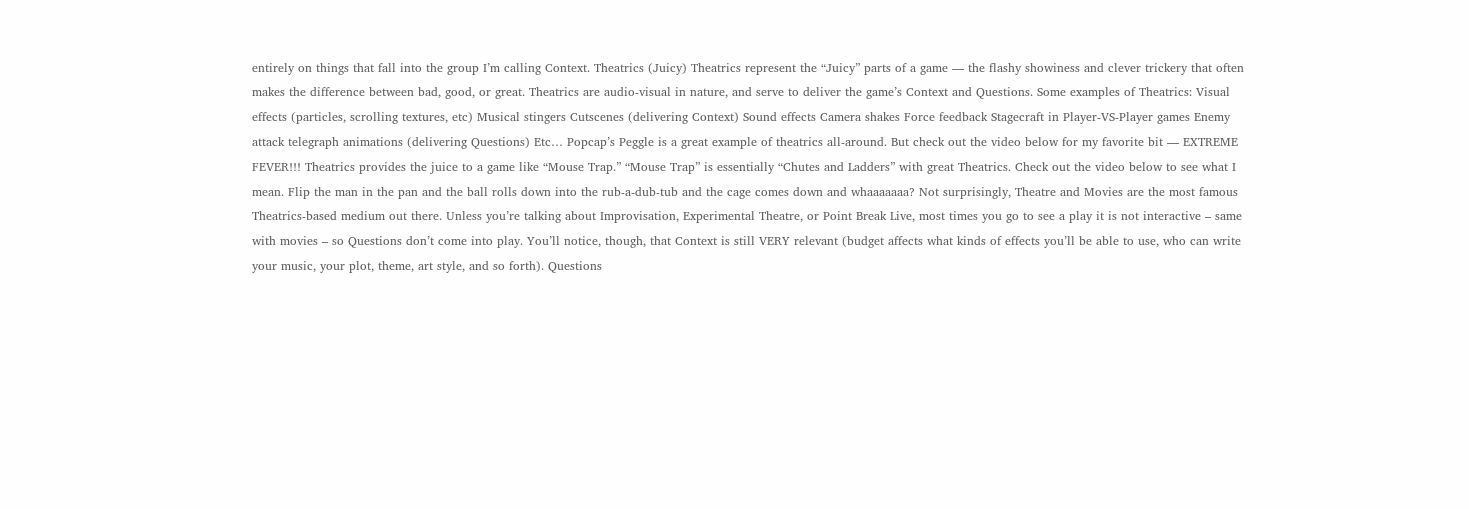entirely on things that fall into the group I’m calling Context. Theatrics (Juicy) Theatrics represent the “Juicy” parts of a game — the flashy showiness and clever trickery that often makes the difference between bad, good, or great. Theatrics are audio-visual in nature, and serve to deliver the game’s Context and Questions. Some examples of Theatrics: Visual effects (particles, scrolling textures, etc) Musical stingers Cutscenes (delivering Context) Sound effects Camera shakes Force feedback Stagecraft in Player-VS-Player games Enemy attack telegraph animations (delivering Questions) Etc… Popcap’s Peggle is a great example of theatrics all-around. But check out the video below for my favorite bit — EXTREME FEVER!!! Theatrics provides the juice to a game like “Mouse Trap.” “Mouse Trap” is essentially “Chutes and Ladders” with great Theatrics. Check out the video below to see what I mean. Flip the man in the pan and the ball rolls down into the rub-a-dub-tub and the cage comes down and whaaaaaaa? Not surprisingly, Theatre and Movies are the most famous Theatrics-based medium out there. Unless you’re talking about Improvisation, Experimental Theatre, or Point Break Live, most times you go to see a play it is not interactive – same with movies – so Questions don’t come into play. You’ll notice, though, that Context is still VERY relevant (budget affects what kinds of effects you’ll be able to use, who can write your music, your plot, theme, art style, and so forth). Questions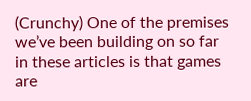(Crunchy) One of the premises we’ve been building on so far in these articles is that games are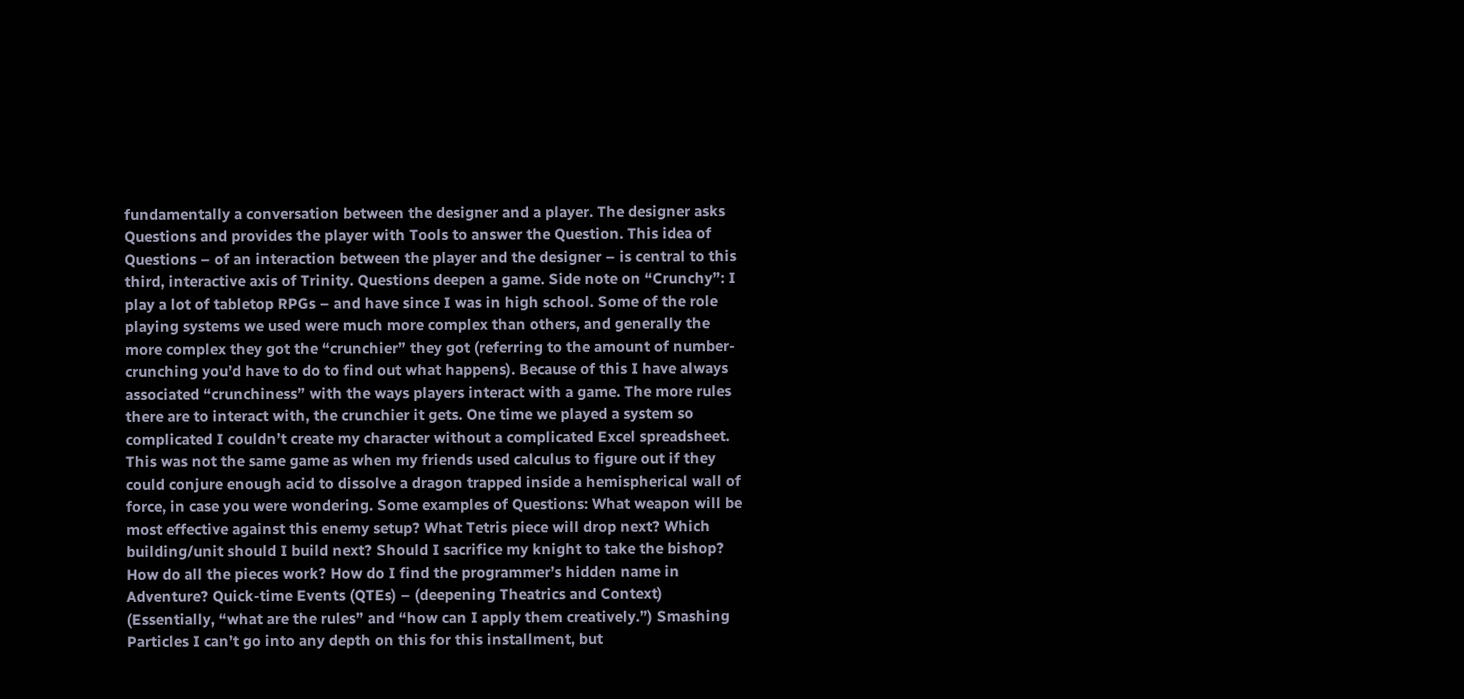fundamentally a conversation between the designer and a player. The designer asks Questions and provides the player with Tools to answer the Question. This idea of Questions – of an interaction between the player and the designer – is central to this third, interactive axis of Trinity. Questions deepen a game. Side note on “Crunchy”: I play a lot of tabletop RPGs – and have since I was in high school. Some of the role playing systems we used were much more complex than others, and generally the more complex they got the “crunchier” they got (referring to the amount of number-crunching you’d have to do to find out what happens). Because of this I have always associated “crunchiness” with the ways players interact with a game. The more rules there are to interact with, the crunchier it gets. One time we played a system so complicated I couldn’t create my character without a complicated Excel spreadsheet. This was not the same game as when my friends used calculus to figure out if they could conjure enough acid to dissolve a dragon trapped inside a hemispherical wall of force, in case you were wondering. Some examples of Questions: What weapon will be most effective against this enemy setup? What Tetris piece will drop next? Which building/unit should I build next? Should I sacrifice my knight to take the bishop? How do all the pieces work? How do I find the programmer’s hidden name in Adventure? Quick-time Events (QTEs) – (deepening Theatrics and Context) (Essentially, “what are the rules” and “how can I apply them creatively.”) Smashing Particles I can’t go into any depth on this for this installment, but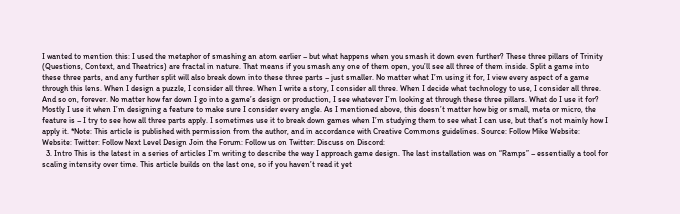I wanted to mention this: I used the metaphor of smashing an atom earlier – but what happens when you smash it down even further? These three pillars of Trinity (Questions, Context, and Theatrics) are fractal in nature. That means if you smash any one of them open, you’ll see all three of them inside. Split a game into these three parts, and any further split will also break down into these three parts – just smaller. No matter what I’m using it for, I view every aspect of a game through this lens. When I design a puzzle, I consider all three. When I write a story, I consider all three. When I decide what technology to use, I consider all three. And so on, forever. No matter how far down I go into a game’s design or production, I see whatever I’m looking at through these three pillars. What do I use it for? Mostly I use it when I’m designing a feature to make sure I consider every angle. As I mentioned above, this doesn’t matter how big or small, meta or micro, the feature is – I try to see how all three parts apply. I sometimes use it to break down games when I’m studying them to see what I can use, but that’s not mainly how I apply it. *Note: This article is published with permission from the author, and in accordance with Creative Commons guidelines. Source: Follow Mike Website: Website: Twitter: Follow Next Level Design Join the Forum: Follow us on Twitter: Discuss on Discord:
  3. Intro This is the latest in a series of articles I’m writing to describe the way I approach game design. The last installation was on “Ramps” – essentially a tool for scaling intensity over time. This article builds on the last one, so if you haven’t read it yet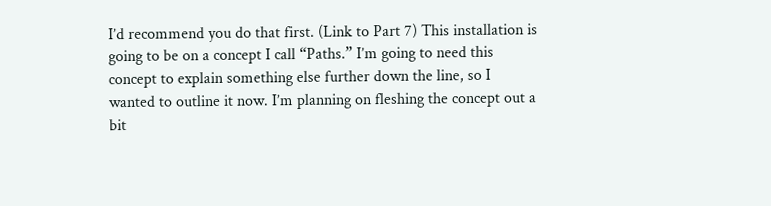I’d recommend you do that first. (Link to Part 7) This installation is going to be on a concept I call “Paths.” I’m going to need this concept to explain something else further down the line, so I wanted to outline it now. I’m planning on fleshing the concept out a bit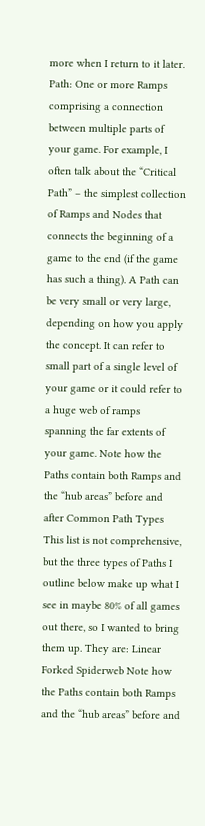more when I return to it later. Path: One or more Ramps comprising a connection between multiple parts of your game. For example, I often talk about the “Critical Path” – the simplest collection of Ramps and Nodes that connects the beginning of a game to the end (if the game has such a thing). A Path can be very small or very large, depending on how you apply the concept. It can refer to small part of a single level of your game or it could refer to a huge web of ramps spanning the far extents of your game. Note how the Paths contain both Ramps and the “hub areas” before and after Common Path Types This list is not comprehensive, but the three types of Paths I outline below make up what I see in maybe 80% of all games out there, so I wanted to bring them up. They are: Linear Forked Spiderweb Note how the Paths contain both Ramps and the “hub areas” before and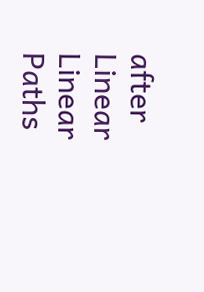after Linear Linear Paths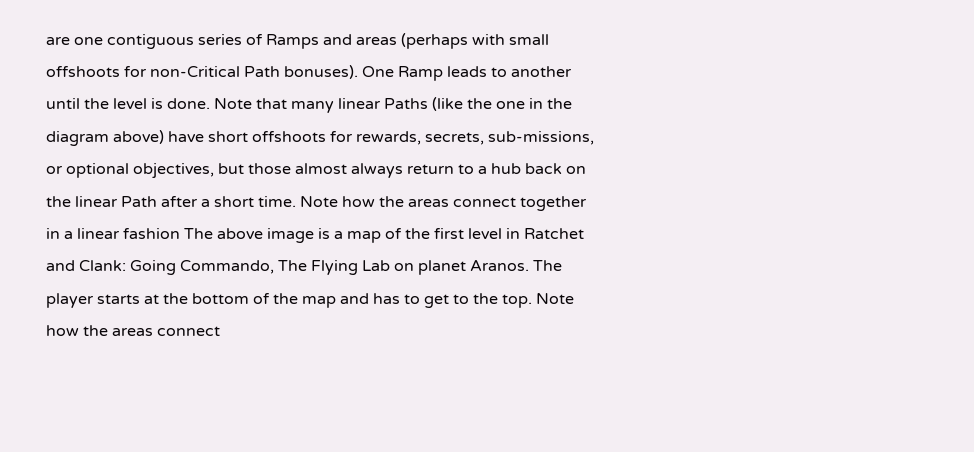are one contiguous series of Ramps and areas (perhaps with small offshoots for non-Critical Path bonuses). One Ramp leads to another until the level is done. Note that many linear Paths (like the one in the diagram above) have short offshoots for rewards, secrets, sub-missions, or optional objectives, but those almost always return to a hub back on the linear Path after a short time. Note how the areas connect together in a linear fashion The above image is a map of the first level in Ratchet and Clank: Going Commando, The Flying Lab on planet Aranos. The player starts at the bottom of the map and has to get to the top. Note how the areas connect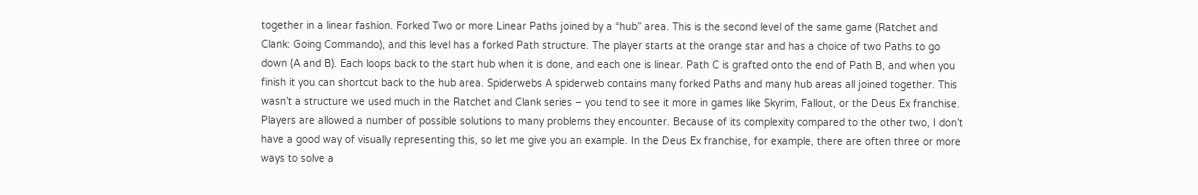together in a linear fashion. Forked Two or more Linear Paths joined by a “hub” area. This is the second level of the same game (Ratchet and Clank: Going Commando), and this level has a forked Path structure. The player starts at the orange star and has a choice of two Paths to go down (A and B). Each loops back to the start hub when it is done, and each one is linear. Path C is grafted onto the end of Path B, and when you finish it you can shortcut back to the hub area. Spiderwebs A spiderweb contains many forked Paths and many hub areas all joined together. This wasn’t a structure we used much in the Ratchet and Clank series – you tend to see it more in games like Skyrim, Fallout, or the Deus Ex franchise. Players are allowed a number of possible solutions to many problems they encounter. Because of its complexity compared to the other two, I don’t have a good way of visually representing this, so let me give you an example. In the Deus Ex franchise, for example, there are often three or more ways to solve a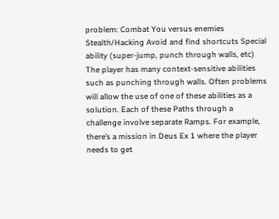problem: Combat You versus enemies Stealth/Hacking Avoid and find shortcuts Special ability (super-jump, punch through walls, etc) The player has many context-sensitive abilities such as punching through walls. Often problems will allow the use of one of these abilities as a solution. Each of these Paths through a challenge involve separate Ramps. For example, there’s a mission in Deus Ex 1 where the player needs to get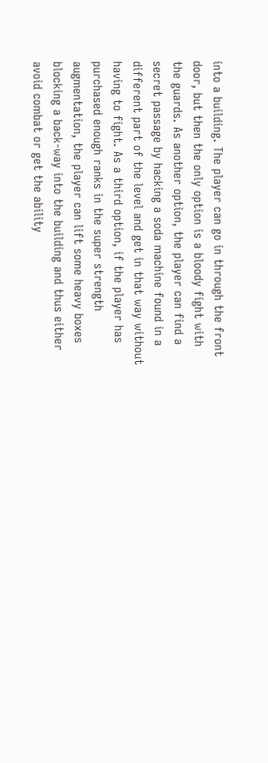into a building. The player can go in through the front door, but then the only option is a bloody fight with the guards. As another option, the player can find a secret passage by hacking a soda machine found in a different part of the level and get in that way without having to fight. As a third option, if the player has purchased enough ranks in the super strength augmentation, the player can lift some heavy boxes blocking a back-way into the building and thus either avoid combat or get the ability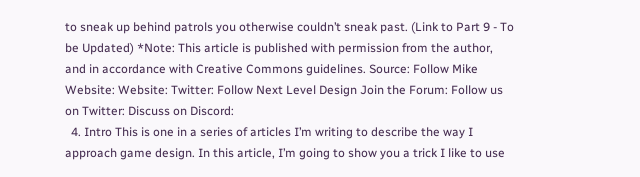to sneak up behind patrols you otherwise couldn’t sneak past. (Link to Part 9 - To be Updated) *Note: This article is published with permission from the author, and in accordance with Creative Commons guidelines. Source: Follow Mike Website: Website: Twitter: Follow Next Level Design Join the Forum: Follow us on Twitter: Discuss on Discord:
  4. Intro This is one in a series of articles I’m writing to describe the way I approach game design. In this article, I’m going to show you a trick I like to use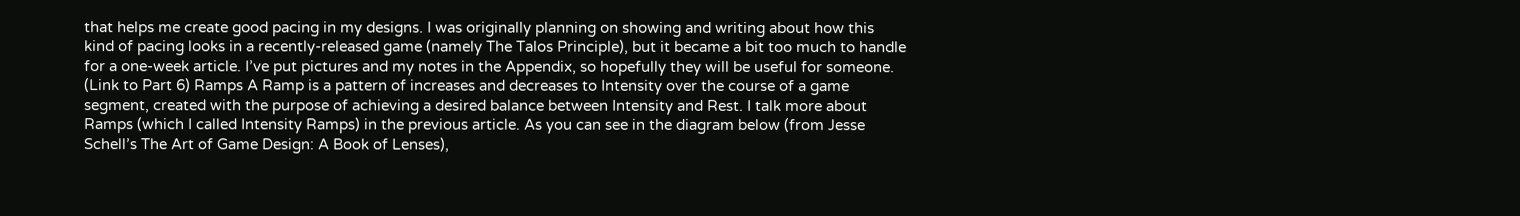that helps me create good pacing in my designs. I was originally planning on showing and writing about how this kind of pacing looks in a recently-released game (namely The Talos Principle), but it became a bit too much to handle for a one-week article. I’ve put pictures and my notes in the Appendix, so hopefully they will be useful for someone. (Link to Part 6) Ramps A Ramp is a pattern of increases and decreases to Intensity over the course of a game segment, created with the purpose of achieving a desired balance between Intensity and Rest. I talk more about Ramps (which I called Intensity Ramps) in the previous article. As you can see in the diagram below (from Jesse Schell’s The Art of Game Design: A Book of Lenses),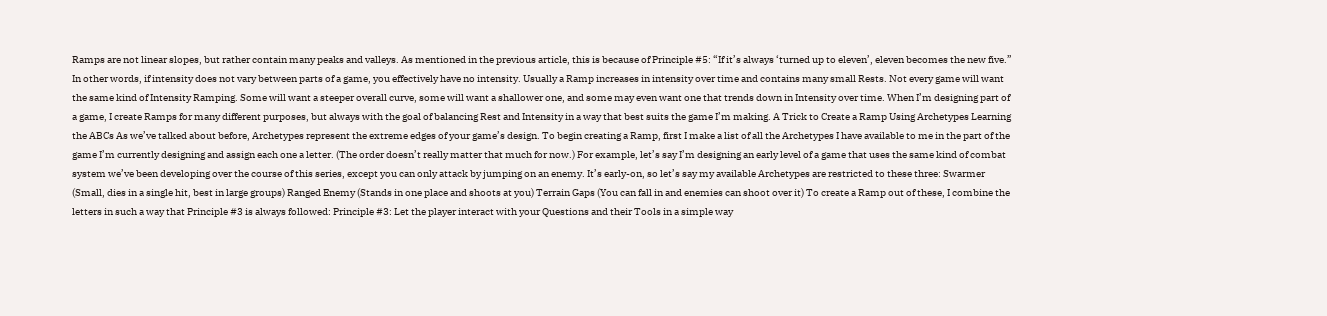Ramps are not linear slopes, but rather contain many peaks and valleys. As mentioned in the previous article, this is because of Principle #5: “If it’s always ‘turned up to eleven’, eleven becomes the new five.” In other words, if intensity does not vary between parts of a game, you effectively have no intensity. Usually a Ramp increases in intensity over time and contains many small Rests. Not every game will want the same kind of Intensity Ramping. Some will want a steeper overall curve, some will want a shallower one, and some may even want one that trends down in Intensity over time. When I’m designing part of a game, I create Ramps for many different purposes, but always with the goal of balancing Rest and Intensity in a way that best suits the game I’m making. A Trick to Create a Ramp Using Archetypes Learning the ABCs As we’ve talked about before, Archetypes represent the extreme edges of your game’s design. To begin creating a Ramp, first I make a list of all the Archetypes I have available to me in the part of the game I’m currently designing and assign each one a letter. (The order doesn’t really matter that much for now.) For example, let’s say I’m designing an early level of a game that uses the same kind of combat system we’ve been developing over the course of this series, except you can only attack by jumping on an enemy. It’s early-on, so let’s say my available Archetypes are restricted to these three: Swarmer (Small, dies in a single hit, best in large groups) Ranged Enemy (Stands in one place and shoots at you) Terrain Gaps (You can fall in and enemies can shoot over it) To create a Ramp out of these, I combine the letters in such a way that Principle #3 is always followed: Principle #3: Let the player interact with your Questions and their Tools in a simple way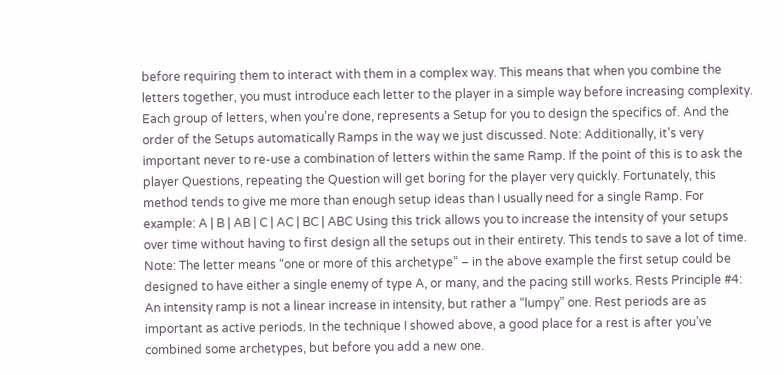before requiring them to interact with them in a complex way. This means that when you combine the letters together, you must introduce each letter to the player in a simple way before increasing complexity. Each group of letters, when you’re done, represents a Setup for you to design the specifics of. And the order of the Setups automatically Ramps in the way we just discussed. Note: Additionally, it’s very important never to re-use a combination of letters within the same Ramp. If the point of this is to ask the player Questions, repeating the Question will get boring for the player very quickly. Fortunately, this method tends to give me more than enough setup ideas than I usually need for a single Ramp. For example: A | B | AB | C | AC | BC | ABC Using this trick allows you to increase the intensity of your setups over time without having to first design all the setups out in their entirety. This tends to save a lot of time. Note: The letter means “one or more of this archetype” – in the above example the first setup could be designed to have either a single enemy of type A, or many, and the pacing still works. Rests Principle #4: An intensity ramp is not a linear increase in intensity, but rather a “lumpy” one. Rest periods are as important as active periods. In the technique I showed above, a good place for a rest is after you’ve combined some archetypes, but before you add a new one.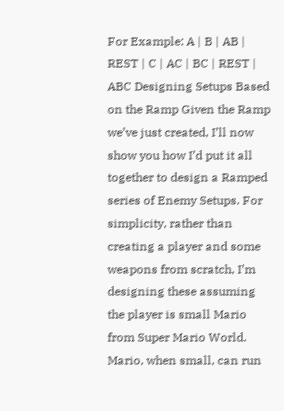For Example: A | B | AB | REST | C | AC | BC | REST | ABC Designing Setups Based on the Ramp Given the Ramp we’ve just created, I’ll now show you how I’d put it all together to design a Ramped series of Enemy Setups. For simplicity, rather than creating a player and some weapons from scratch, I’m designing these assuming the player is small Mario from Super Mario World. Mario, when small, can run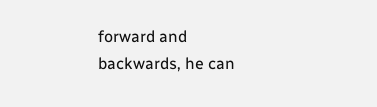forward and backwards, he can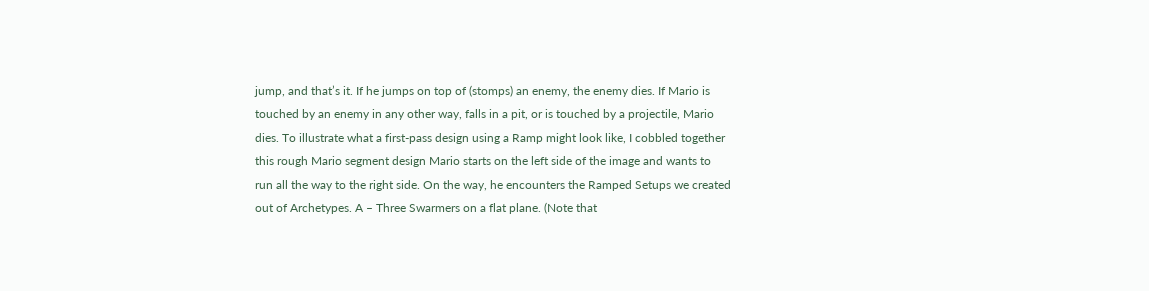jump, and that’s it. If he jumps on top of (stomps) an enemy, the enemy dies. If Mario is touched by an enemy in any other way, falls in a pit, or is touched by a projectile, Mario dies. To illustrate what a first-pass design using a Ramp might look like, I cobbled together this rough Mario segment design Mario starts on the left side of the image and wants to run all the way to the right side. On the way, he encounters the Ramped Setups we created out of Archetypes. A – Three Swarmers on a flat plane. (Note that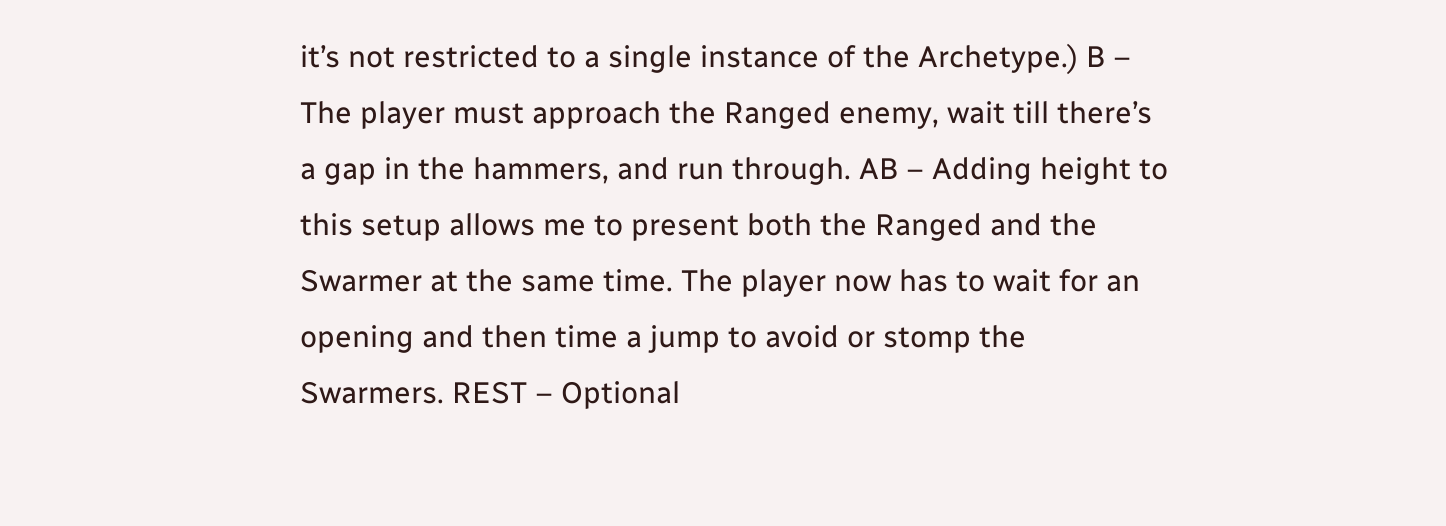it’s not restricted to a single instance of the Archetype.) B – The player must approach the Ranged enemy, wait till there’s a gap in the hammers, and run through. AB – Adding height to this setup allows me to present both the Ranged and the Swarmer at the same time. The player now has to wait for an opening and then time a jump to avoid or stomp the Swarmers. REST – Optional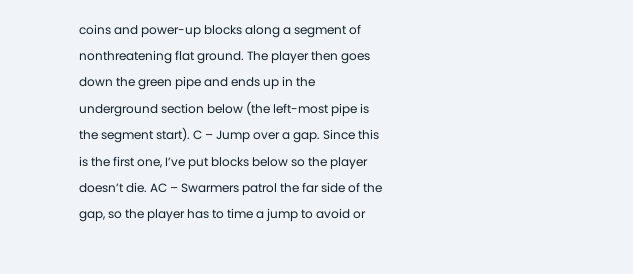coins and power-up blocks along a segment of nonthreatening flat ground. The player then goes down the green pipe and ends up in the underground section below (the left-most pipe is the segment start). C – Jump over a gap. Since this is the first one, I’ve put blocks below so the player doesn’t die. AC – Swarmers patrol the far side of the gap, so the player has to time a jump to avoid or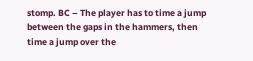stomp. BC – The player has to time a jump between the gaps in the hammers, then time a jump over the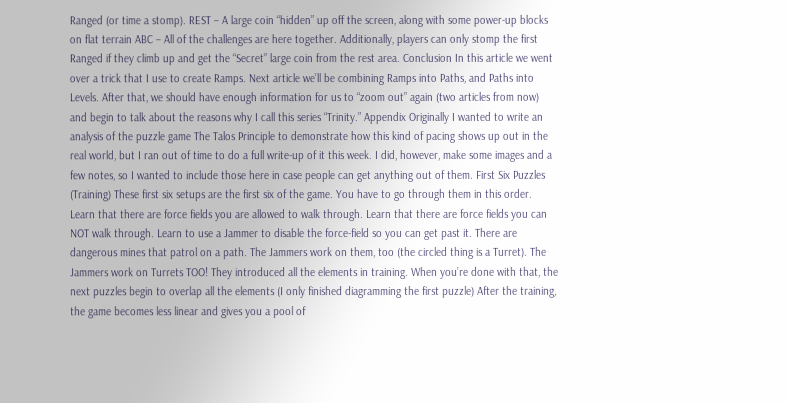Ranged (or time a stomp). REST – A large coin “hidden” up off the screen, along with some power-up blocks on flat terrain ABC – All of the challenges are here together. Additionally, players can only stomp the first Ranged if they climb up and get the “Secret” large coin from the rest area. Conclusion In this article we went over a trick that I use to create Ramps. Next article we’ll be combining Ramps into Paths, and Paths into Levels. After that, we should have enough information for us to “zoom out” again (two articles from now) and begin to talk about the reasons why I call this series “Trinity.” Appendix Originally I wanted to write an analysis of the puzzle game The Talos Principle to demonstrate how this kind of pacing shows up out in the real world, but I ran out of time to do a full write-up of it this week. I did, however, make some images and a few notes, so I wanted to include those here in case people can get anything out of them. First Six Puzzles (Training) These first six setups are the first six of the game. You have to go through them in this order. Learn that there are force fields you are allowed to walk through. Learn that there are force fields you can NOT walk through. Learn to use a Jammer to disable the force-field so you can get past it. There are dangerous mines that patrol on a path. The Jammers work on them, too (the circled thing is a Turret). The Jammers work on Turrets TOO! They introduced all the elements in training. When you’re done with that, the next puzzles begin to overlap all the elements (I only finished diagramming the first puzzle) After the training, the game becomes less linear and gives you a pool of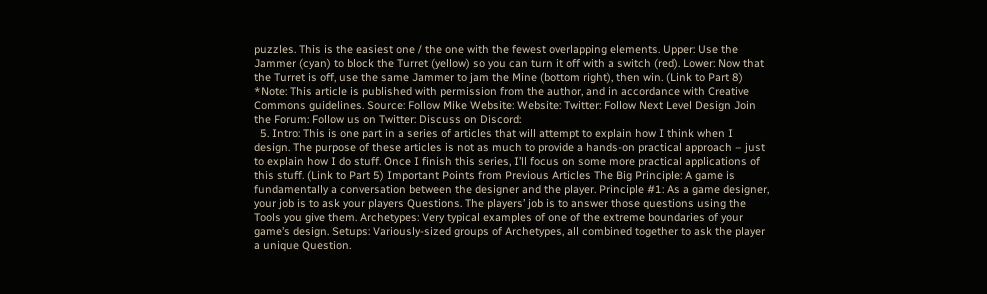puzzles. This is the easiest one / the one with the fewest overlapping elements. Upper: Use the Jammer (cyan) to block the Turret (yellow) so you can turn it off with a switch (red). Lower: Now that the Turret is off, use the same Jammer to jam the Mine (bottom right), then win. (Link to Part 8) *Note: This article is published with permission from the author, and in accordance with Creative Commons guidelines. Source: Follow Mike Website: Website: Twitter: Follow Next Level Design Join the Forum: Follow us on Twitter: Discuss on Discord:
  5. Intro: This is one part in a series of articles that will attempt to explain how I think when I design. The purpose of these articles is not as much to provide a hands-on practical approach – just to explain how I do stuff. Once I finish this series, I’ll focus on some more practical applications of this stuff. (Link to Part 5) Important Points from Previous Articles The Big Principle: A game is fundamentally a conversation between the designer and the player. Principle #1: As a game designer, your job is to ask your players Questions. The players’ job is to answer those questions using the Tools you give them. Archetypes: Very typical examples of one of the extreme boundaries of your game’s design. Setups: Variously-sized groups of Archetypes, all combined together to ask the player a unique Question.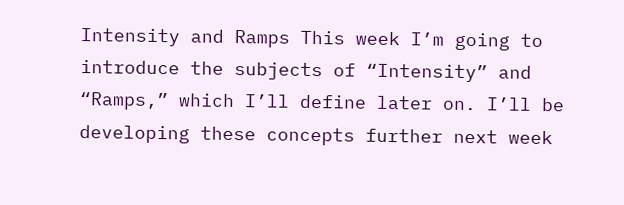Intensity and Ramps This week I’m going to introduce the subjects of “Intensity” and “Ramps,” which I’ll define later on. I’ll be developing these concepts further next week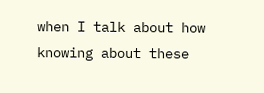when I talk about how knowing about these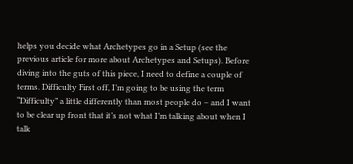helps you decide what Archetypes go in a Setup (see the previous article for more about Archetypes and Setups). Before diving into the guts of this piece, I need to define a couple of terms. Difficulty First off, I’m going to be using the term “Difficulty” a little differently than most people do – and I want to be clear up front that it’s not what I’m talking about when I talk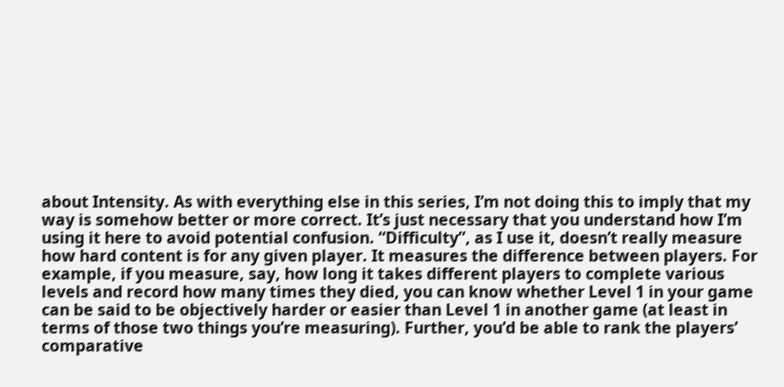about Intensity. As with everything else in this series, I’m not doing this to imply that my way is somehow better or more correct. It’s just necessary that you understand how I’m using it here to avoid potential confusion. “Difficulty”, as I use it, doesn’t really measure how hard content is for any given player. It measures the difference between players. For example, if you measure, say, how long it takes different players to complete various levels and record how many times they died, you can know whether Level 1 in your game can be said to be objectively harder or easier than Level 1 in another game (at least in terms of those two things you’re measuring). Further, you’d be able to rank the players’ comparative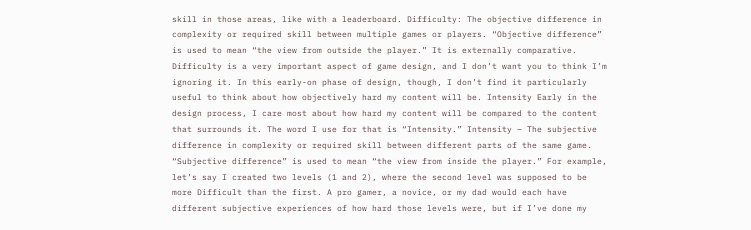skill in those areas, like with a leaderboard. Difficulty: The objective difference in complexity or required skill between multiple games or players. “Objective difference” is used to mean “the view from outside the player.” It is externally comparative. Difficulty is a very important aspect of game design, and I don’t want you to think I’m ignoring it. In this early-on phase of design, though, I don’t find it particularly useful to think about how objectively hard my content will be. Intensity Early in the design process, I care most about how hard my content will be compared to the content that surrounds it. The word I use for that is “Intensity.” Intensity – The subjective difference in complexity or required skill between different parts of the same game. “Subjective difference” is used to mean “the view from inside the player.” For example, let’s say I created two levels (1 and 2), where the second level was supposed to be more Difficult than the first. A pro gamer, a novice, or my dad would each have different subjective experiences of how hard those levels were, but if I’ve done my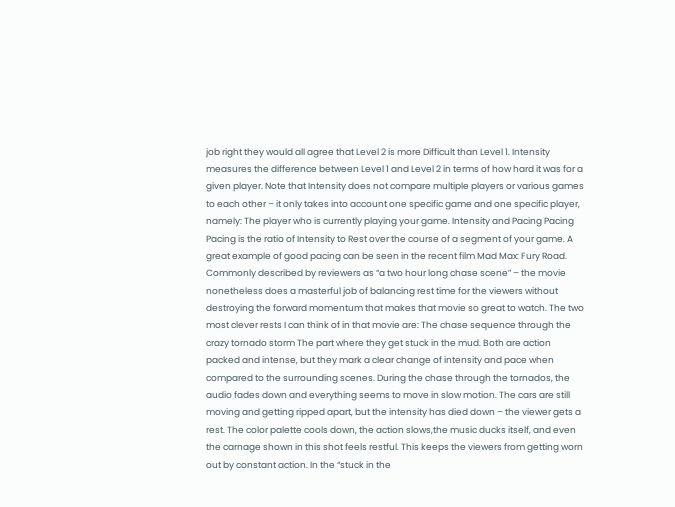job right they would all agree that Level 2 is more Difficult than Level 1. Intensity measures the difference between Level 1 and Level 2 in terms of how hard it was for a given player. Note that Intensity does not compare multiple players or various games to each other – it only takes into account one specific game and one specific player, namely: The player who is currently playing your game. Intensity and Pacing Pacing Pacing is the ratio of Intensity to Rest over the course of a segment of your game. A great example of good pacing can be seen in the recent film Mad Max: Fury Road. Commonly described by reviewers as “a two hour long chase scene” – the movie nonetheless does a masterful job of balancing rest time for the viewers without destroying the forward momentum that makes that movie so great to watch. The two most clever rests I can think of in that movie are: The chase sequence through the crazy tornado storm The part where they get stuck in the mud. Both are action packed and intense, but they mark a clear change of intensity and pace when compared to the surrounding scenes. During the chase through the tornados, the audio fades down and everything seems to move in slow motion. The cars are still moving and getting ripped apart, but the intensity has died down – the viewer gets a rest. The color palette cools down, the action slows,the music ducks itself, and even the carnage shown in this shot feels restful. This keeps the viewers from getting worn out by constant action. In the “stuck in the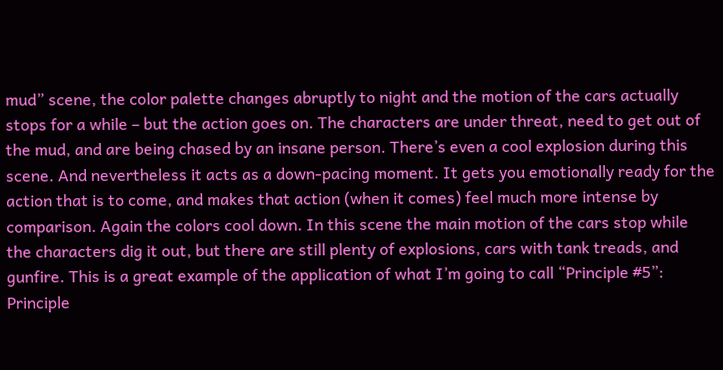mud” scene, the color palette changes abruptly to night and the motion of the cars actually stops for a while – but the action goes on. The characters are under threat, need to get out of the mud, and are being chased by an insane person. There’s even a cool explosion during this scene. And nevertheless it acts as a down-pacing moment. It gets you emotionally ready for the action that is to come, and makes that action (when it comes) feel much more intense by comparison. Again the colors cool down. In this scene the main motion of the cars stop while the characters dig it out, but there are still plenty of explosions, cars with tank treads, and gunfire. This is a great example of the application of what I’m going to call “Principle #5”: Principle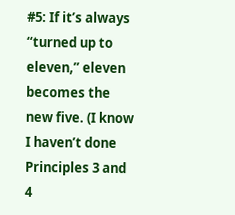#5: If it’s always “turned up to eleven,” eleven becomes the new five. (I know I haven’t done Principles 3 and 4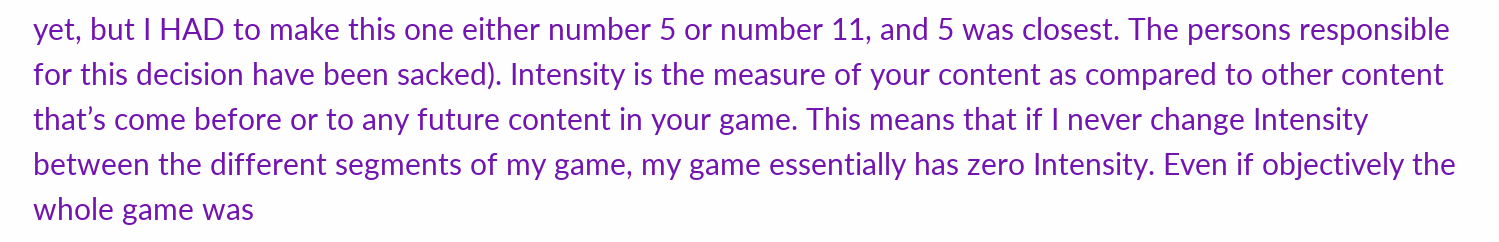yet, but I HAD to make this one either number 5 or number 11, and 5 was closest. The persons responsible for this decision have been sacked). Intensity is the measure of your content as compared to other content that’s come before or to any future content in your game. This means that if I never change Intensity between the different segments of my game, my game essentially has zero Intensity. Even if objectively the whole game was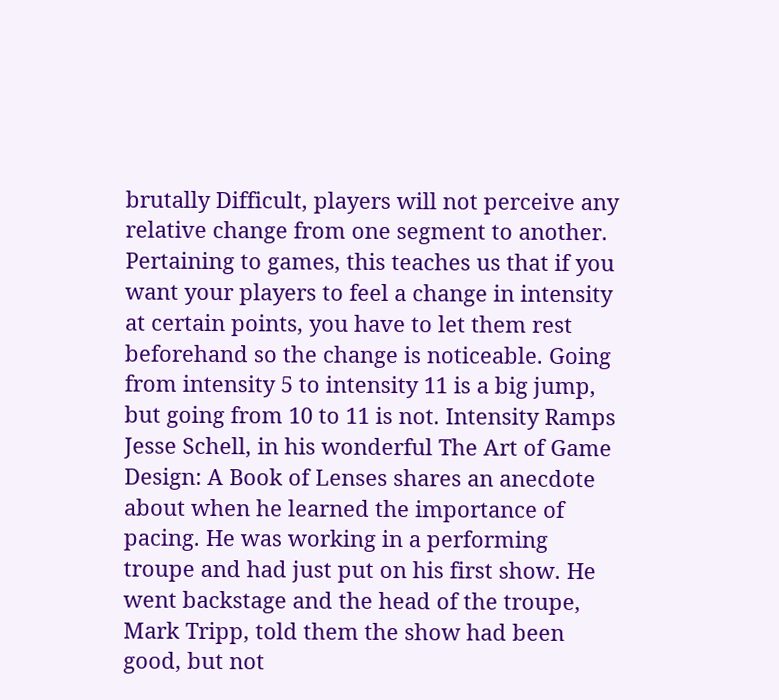brutally Difficult, players will not perceive any relative change from one segment to another. Pertaining to games, this teaches us that if you want your players to feel a change in intensity at certain points, you have to let them rest beforehand so the change is noticeable. Going from intensity 5 to intensity 11 is a big jump, but going from 10 to 11 is not. Intensity Ramps Jesse Schell, in his wonderful The Art of Game Design: A Book of Lenses shares an anecdote about when he learned the importance of pacing. He was working in a performing troupe and had just put on his first show. He went backstage and the head of the troupe, Mark Tripp, told them the show had been good, but not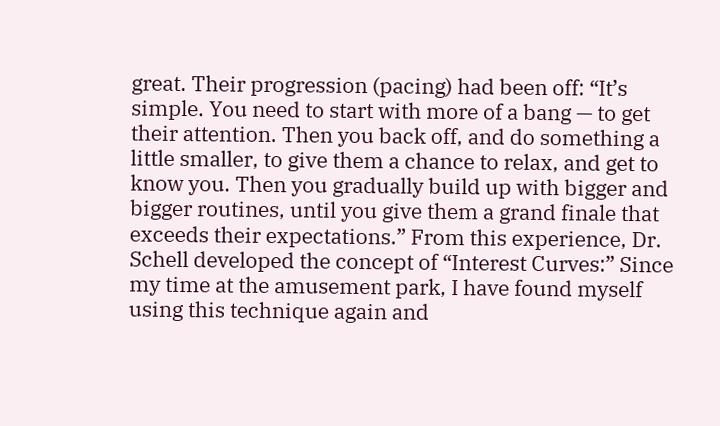great. Their progression (pacing) had been off: “It’s simple. You need to start with more of a bang — to get their attention. Then you back off, and do something a little smaller, to give them a chance to relax, and get to know you. Then you gradually build up with bigger and bigger routines, until you give them a grand finale that exceeds their expectations.” From this experience, Dr. Schell developed the concept of “Interest Curves:” Since my time at the amusement park, I have found myself using this technique again and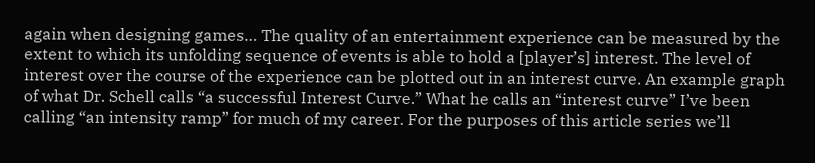again when designing games… The quality of an entertainment experience can be measured by the extent to which its unfolding sequence of events is able to hold a [player’s] interest. The level of interest over the course of the experience can be plotted out in an interest curve. An example graph of what Dr. Schell calls “a successful Interest Curve.” What he calls an “interest curve” I’ve been calling “an intensity ramp” for much of my career. For the purposes of this article series we’ll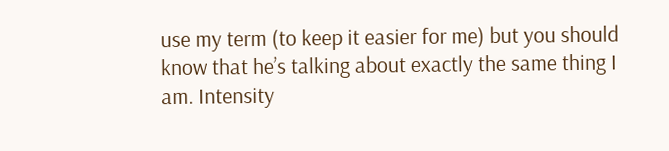use my term (to keep it easier for me) but you should know that he’s talking about exactly the same thing I am. Intensity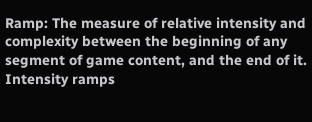Ramp: The measure of relative intensity and complexity between the beginning of any segment of game content, and the end of it. Intensity ramps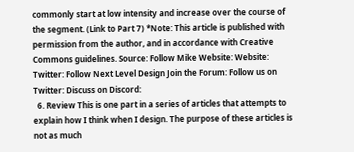commonly start at low intensity and increase over the course of the segment. (Link to Part 7) *Note: This article is published with permission from the author, and in accordance with Creative Commons guidelines. Source: Follow Mike Website: Website: Twitter: Follow Next Level Design Join the Forum: Follow us on Twitter: Discuss on Discord:
  6. Review This is one part in a series of articles that attempts to explain how I think when I design. The purpose of these articles is not as much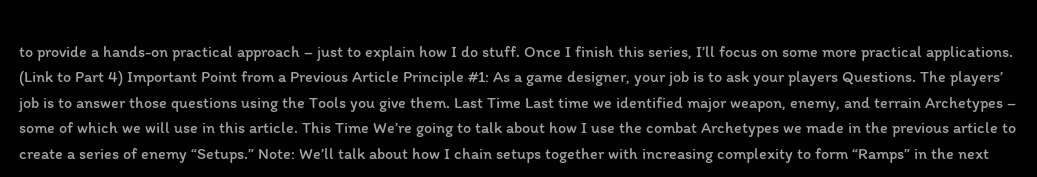to provide a hands-on practical approach – just to explain how I do stuff. Once I finish this series, I’ll focus on some more practical applications. (Link to Part 4) Important Point from a Previous Article Principle #1: As a game designer, your job is to ask your players Questions. The players’ job is to answer those questions using the Tools you give them. Last Time Last time we identified major weapon, enemy, and terrain Archetypes – some of which we will use in this article. This Time We’re going to talk about how I use the combat Archetypes we made in the previous article to create a series of enemy “Setups.” Note: We’ll talk about how I chain setups together with increasing complexity to form “Ramps” in the next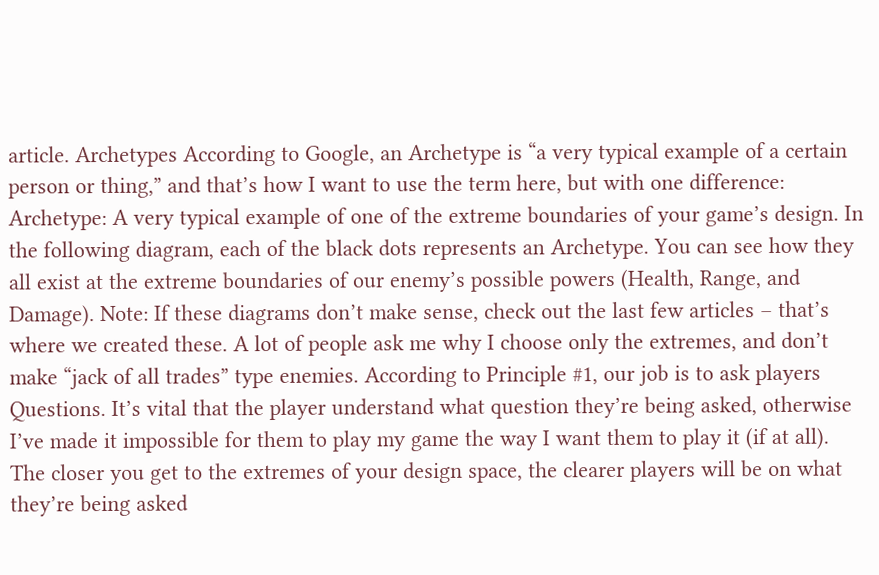article. Archetypes According to Google, an Archetype is “a very typical example of a certain person or thing,” and that’s how I want to use the term here, but with one difference: Archetype: A very typical example of one of the extreme boundaries of your game’s design. In the following diagram, each of the black dots represents an Archetype. You can see how they all exist at the extreme boundaries of our enemy’s possible powers (Health, Range, and Damage). Note: If these diagrams don’t make sense, check out the last few articles – that’s where we created these. A lot of people ask me why I choose only the extremes, and don’t make “jack of all trades” type enemies. According to Principle #1, our job is to ask players Questions. It’s vital that the player understand what question they’re being asked, otherwise I’ve made it impossible for them to play my game the way I want them to play it (if at all). The closer you get to the extremes of your design space, the clearer players will be on what they’re being asked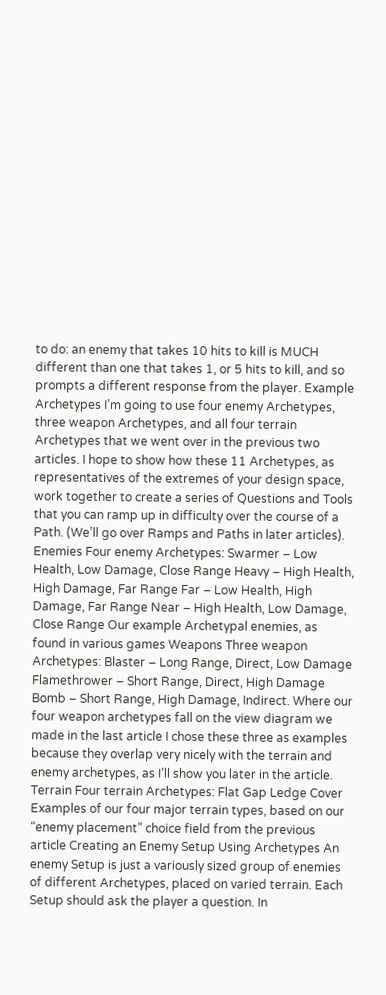to do: an enemy that takes 10 hits to kill is MUCH different than one that takes 1, or 5 hits to kill, and so prompts a different response from the player. Example Archetypes I’m going to use four enemy Archetypes, three weapon Archetypes, and all four terrain Archetypes that we went over in the previous two articles. I hope to show how these 11 Archetypes, as representatives of the extremes of your design space, work together to create a series of Questions and Tools that you can ramp up in difficulty over the course of a Path. (We’ll go over Ramps and Paths in later articles). Enemies Four enemy Archetypes: Swarmer – Low Health, Low Damage, Close Range Heavy – High Health, High Damage, Far Range Far – Low Health, High Damage, Far Range Near – High Health, Low Damage, Close Range Our example Archetypal enemies, as found in various games Weapons Three weapon Archetypes: Blaster – Long Range, Direct, Low Damage Flamethrower – Short Range, Direct, High Damage Bomb – Short Range, High Damage, Indirect. Where our four weapon archetypes fall on the view diagram we made in the last article I chose these three as examples because they overlap very nicely with the terrain and enemy archetypes, as I’ll show you later in the article. Terrain Four terrain Archetypes: Flat Gap Ledge Cover Examples of our four major terrain types, based on our “enemy placement” choice field from the previous article Creating an Enemy Setup Using Archetypes An enemy Setup is just a variously sized group of enemies of different Archetypes, placed on varied terrain. Each Setup should ask the player a question. In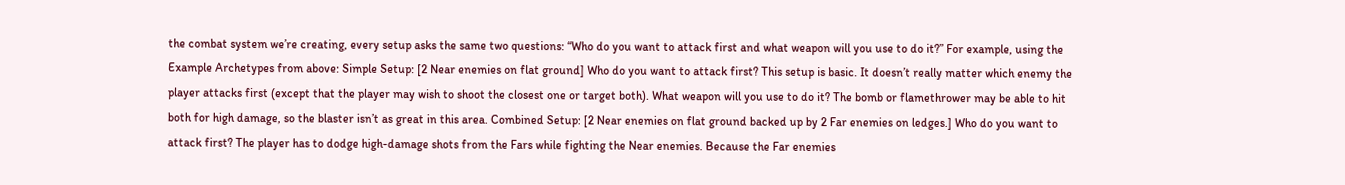the combat system we’re creating, every setup asks the same two questions: “Who do you want to attack first and what weapon will you use to do it?” For example, using the Example Archetypes from above: Simple Setup: [2 Near enemies on flat ground] Who do you want to attack first? This setup is basic. It doesn’t really matter which enemy the player attacks first (except that the player may wish to shoot the closest one or target both). What weapon will you use to do it? The bomb or flamethrower may be able to hit both for high damage, so the blaster isn’t as great in this area. Combined Setup: [2 Near enemies on flat ground backed up by 2 Far enemies on ledges.] Who do you want to attack first? The player has to dodge high-damage shots from the Fars while fighting the Near enemies. Because the Far enemies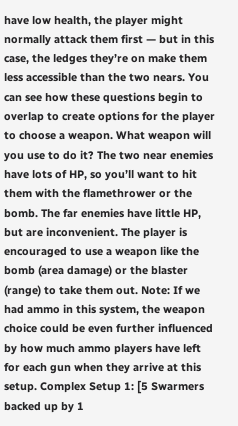have low health, the player might normally attack them first — but in this case, the ledges they’re on make them less accessible than the two nears. You can see how these questions begin to overlap to create options for the player to choose a weapon. What weapon will you use to do it? The two near enemies have lots of HP, so you’ll want to hit them with the flamethrower or the bomb. The far enemies have little HP, but are inconvenient. The player is encouraged to use a weapon like the bomb (area damage) or the blaster (range) to take them out. Note: If we had ammo in this system, the weapon choice could be even further influenced by how much ammo players have left for each gun when they arrive at this setup. Complex Setup 1: [5 Swarmers backed up by 1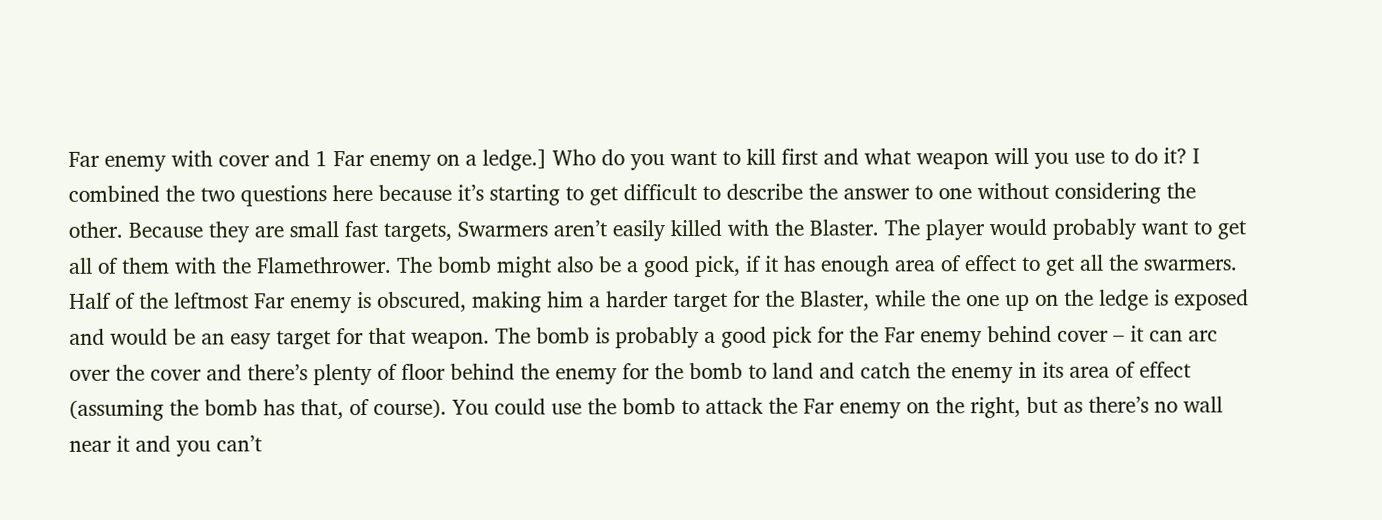Far enemy with cover and 1 Far enemy on a ledge.] Who do you want to kill first and what weapon will you use to do it? I combined the two questions here because it’s starting to get difficult to describe the answer to one without considering the other. Because they are small fast targets, Swarmers aren’t easily killed with the Blaster. The player would probably want to get all of them with the Flamethrower. The bomb might also be a good pick, if it has enough area of effect to get all the swarmers. Half of the leftmost Far enemy is obscured, making him a harder target for the Blaster, while the one up on the ledge is exposed and would be an easy target for that weapon. The bomb is probably a good pick for the Far enemy behind cover – it can arc over the cover and there’s plenty of floor behind the enemy for the bomb to land and catch the enemy in its area of effect (assuming the bomb has that, of course). You could use the bomb to attack the Far enemy on the right, but as there’s no wall near it and you can’t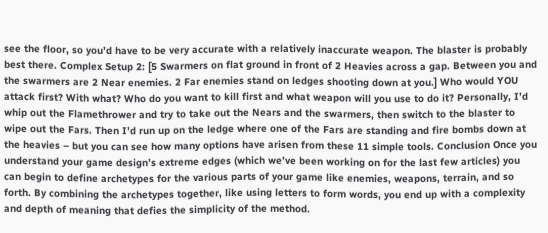see the floor, so you’d have to be very accurate with a relatively inaccurate weapon. The blaster is probably best there. Complex Setup 2: [5 Swarmers on flat ground in front of 2 Heavies across a gap. Between you and the swarmers are 2 Near enemies. 2 Far enemies stand on ledges shooting down at you.] Who would YOU attack first? With what? Who do you want to kill first and what weapon will you use to do it? Personally, I’d whip out the Flamethrower and try to take out the Nears and the swarmers, then switch to the blaster to wipe out the Fars. Then I’d run up on the ledge where one of the Fars are standing and fire bombs down at the heavies – but you can see how many options have arisen from these 11 simple tools. Conclusion Once you understand your game design’s extreme edges (which we’ve been working on for the last few articles) you can begin to define archetypes for the various parts of your game like enemies, weapons, terrain, and so forth. By combining the archetypes together, like using letters to form words, you end up with a complexity and depth of meaning that defies the simplicity of the method.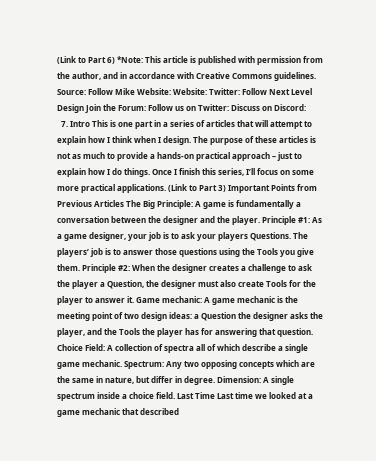(Link to Part 6) *Note: This article is published with permission from the author, and in accordance with Creative Commons guidelines. Source: Follow Mike Website: Website: Twitter: Follow Next Level Design Join the Forum: Follow us on Twitter: Discuss on Discord:
  7. Intro This is one part in a series of articles that will attempt to explain how I think when I design. The purpose of these articles is not as much to provide a hands-on practical approach – just to explain how I do things. Once I finish this series, I’ll focus on some more practical applications. (Link to Part 3) Important Points from Previous Articles The Big Principle: A game is fundamentally a conversation between the designer and the player. Principle #1: As a game designer, your job is to ask your players Questions. The players’ job is to answer those questions using the Tools you give them. Principle #2: When the designer creates a challenge to ask the player a Question, the designer must also create Tools for the player to answer it. Game mechanic: A game mechanic is the meeting point of two design ideas: a Question the designer asks the player, and the Tools the player has for answering that question. Choice Field: A collection of spectra all of which describe a single game mechanic. Spectrum: Any two opposing concepts which are the same in nature, but differ in degree. Dimension: A single spectrum inside a choice field. Last Time Last time we looked at a game mechanic that described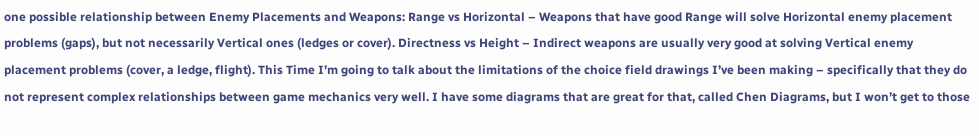one possible relationship between Enemy Placements and Weapons: Range vs Horizontal – Weapons that have good Range will solve Horizontal enemy placement problems (gaps), but not necessarily Vertical ones (ledges or cover). Directness vs Height – Indirect weapons are usually very good at solving Vertical enemy placement problems (cover, a ledge, flight). This Time I’m going to talk about the limitations of the choice field drawings I’ve been making – specifically that they do not represent complex relationships between game mechanics very well. I have some diagrams that are great for that, called Chen Diagrams, but I won’t get to those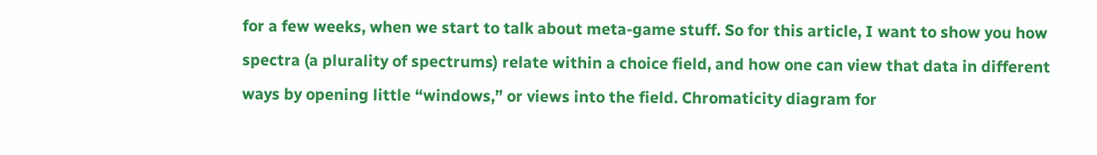for a few weeks, when we start to talk about meta-game stuff. So for this article, I want to show you how spectra (a plurality of spectrums) relate within a choice field, and how one can view that data in different ways by opening little “windows,” or views into the field. Chromaticity diagram for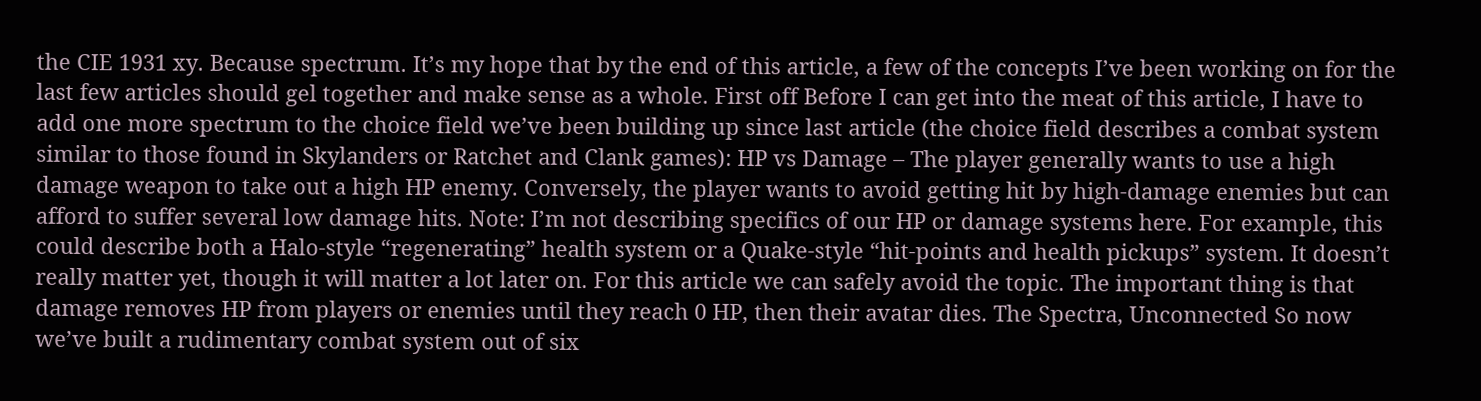the CIE 1931 xy. Because spectrum. It’s my hope that by the end of this article, a few of the concepts I’ve been working on for the last few articles should gel together and make sense as a whole. First off Before I can get into the meat of this article, I have to add one more spectrum to the choice field we’ve been building up since last article (the choice field describes a combat system similar to those found in Skylanders or Ratchet and Clank games): HP vs Damage – The player generally wants to use a high damage weapon to take out a high HP enemy. Conversely, the player wants to avoid getting hit by high-damage enemies but can afford to suffer several low damage hits. Note: I’m not describing specifics of our HP or damage systems here. For example, this could describe both a Halo-style “regenerating” health system or a Quake-style “hit-points and health pickups” system. It doesn’t really matter yet, though it will matter a lot later on. For this article we can safely avoid the topic. The important thing is that damage removes HP from players or enemies until they reach 0 HP, then their avatar dies. The Spectra, Unconnected So now we’ve built a rudimentary combat system out of six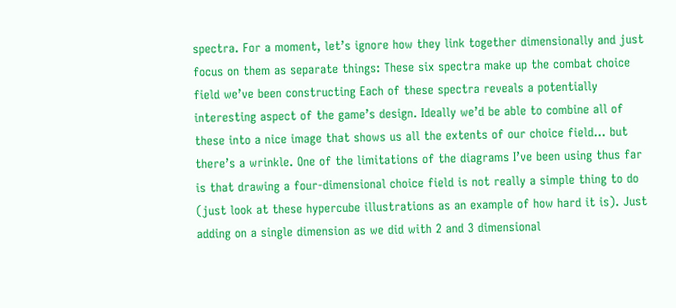spectra. For a moment, let’s ignore how they link together dimensionally and just focus on them as separate things: These six spectra make up the combat choice field we’ve been constructing Each of these spectra reveals a potentially interesting aspect of the game’s design. Ideally we’d be able to combine all of these into a nice image that shows us all the extents of our choice field… but there’s a wrinkle. One of the limitations of the diagrams I’ve been using thus far is that drawing a four-dimensional choice field is not really a simple thing to do (just look at these hypercube illustrations as an example of how hard it is). Just adding on a single dimension as we did with 2 and 3 dimensional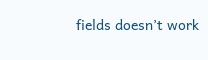fields doesn’t work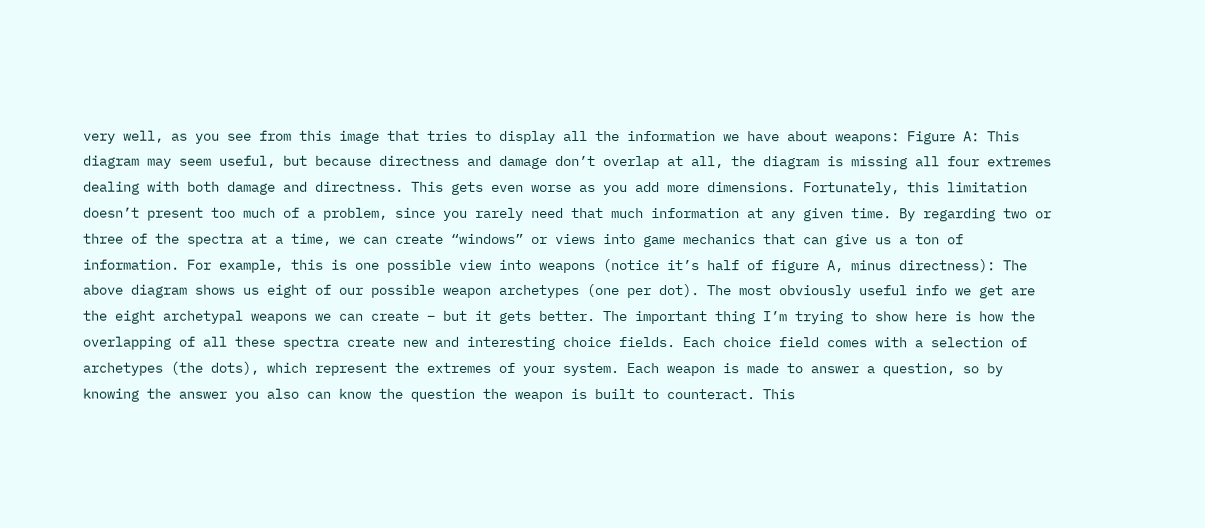very well, as you see from this image that tries to display all the information we have about weapons: Figure A: This diagram may seem useful, but because directness and damage don’t overlap at all, the diagram is missing all four extremes dealing with both damage and directness. This gets even worse as you add more dimensions. Fortunately, this limitation doesn’t present too much of a problem, since you rarely need that much information at any given time. By regarding two or three of the spectra at a time, we can create “windows” or views into game mechanics that can give us a ton of information. For example, this is one possible view into weapons (notice it’s half of figure A, minus directness): The above diagram shows us eight of our possible weapon archetypes (one per dot). The most obviously useful info we get are the eight archetypal weapons we can create – but it gets better. The important thing I’m trying to show here is how the overlapping of all these spectra create new and interesting choice fields. Each choice field comes with a selection of archetypes (the dots), which represent the extremes of your system. Each weapon is made to answer a question, so by knowing the answer you also can know the question the weapon is built to counteract. This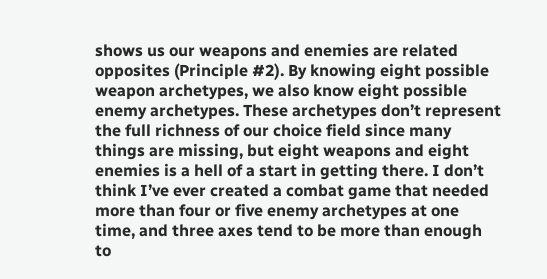shows us our weapons and enemies are related opposites (Principle #2). By knowing eight possible weapon archetypes, we also know eight possible enemy archetypes. These archetypes don’t represent the full richness of our choice field since many things are missing, but eight weapons and eight enemies is a hell of a start in getting there. I don’t think I’ve ever created a combat game that needed more than four or five enemy archetypes at one time, and three axes tend to be more than enough to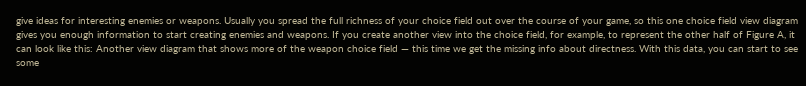give ideas for interesting enemies or weapons. Usually you spread the full richness of your choice field out over the course of your game, so this one choice field view diagram gives you enough information to start creating enemies and weapons. If you create another view into the choice field, for example, to represent the other half of Figure A, it can look like this: Another view diagram that shows more of the weapon choice field — this time we get the missing info about directness. With this data, you can start to see some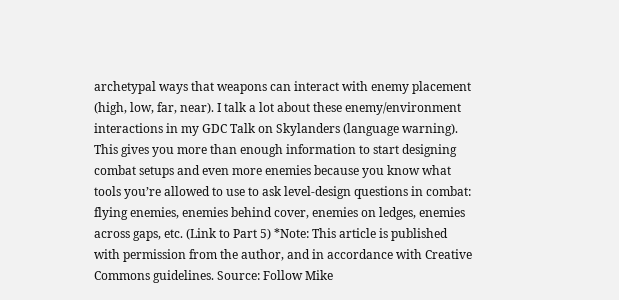archetypal ways that weapons can interact with enemy placement (high, low, far, near). I talk a lot about these enemy/environment interactions in my GDC Talk on Skylanders (language warning). This gives you more than enough information to start designing combat setups and even more enemies because you know what tools you’re allowed to use to ask level-design questions in combat: flying enemies, enemies behind cover, enemies on ledges, enemies across gaps, etc. (Link to Part 5) *Note: This article is published with permission from the author, and in accordance with Creative Commons guidelines. Source: Follow Mike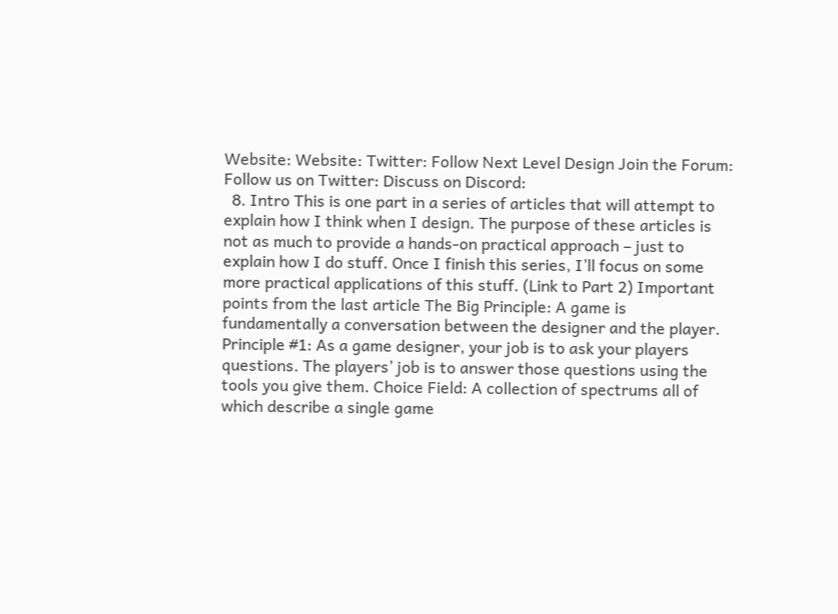Website: Website: Twitter: Follow Next Level Design Join the Forum: Follow us on Twitter: Discuss on Discord:
  8. Intro This is one part in a series of articles that will attempt to explain how I think when I design. The purpose of these articles is not as much to provide a hands-on practical approach – just to explain how I do stuff. Once I finish this series, I’ll focus on some more practical applications of this stuff. (Link to Part 2) Important points from the last article The Big Principle: A game is fundamentally a conversation between the designer and the player. Principle #1: As a game designer, your job is to ask your players questions. The players’ job is to answer those questions using the tools you give them. Choice Field: A collection of spectrums all of which describe a single game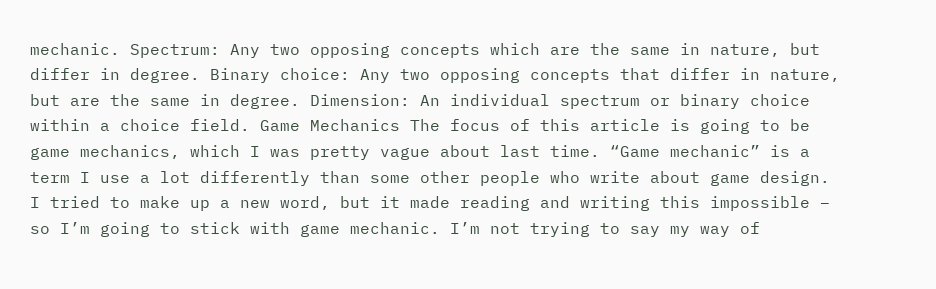mechanic. Spectrum: Any two opposing concepts which are the same in nature, but differ in degree. Binary choice: Any two opposing concepts that differ in nature, but are the same in degree. Dimension: An individual spectrum or binary choice within a choice field. Game Mechanics The focus of this article is going to be game mechanics, which I was pretty vague about last time. “Game mechanic” is a term I use a lot differently than some other people who write about game design. I tried to make up a new word, but it made reading and writing this impossible – so I’m going to stick with game mechanic. I’m not trying to say my way of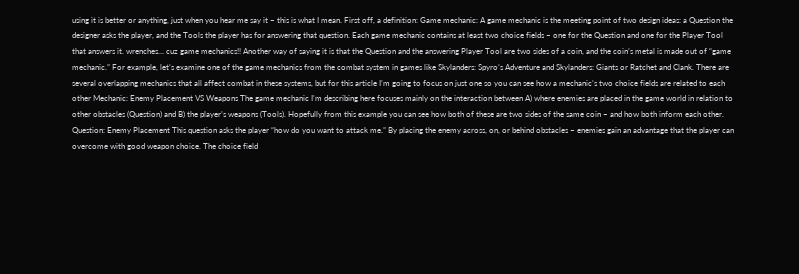using it is better or anything, just when you hear me say it – this is what I mean. First off, a definition: Game mechanic: A game mechanic is the meeting point of two design ideas: a Question the designer asks the player, and the Tools the player has for answering that question. Each game mechanic contains at least two choice fields – one for the Question and one for the Player Tool that answers it. wrenches… cuz game mechanics!! Another way of saying it is that the Question and the answering Player Tool are two sides of a coin, and the coin’s metal is made out of “game mechanic.” For example, let’s examine one of the game mechanics from the combat system in games like Skylanders: Spyro’s Adventure and Skylanders: Giants or Ratchet and Clank. There are several overlapping mechanics that all affect combat in these systems, but for this article I’m going to focus on just one so you can see how a mechanic’s two choice fields are related to each other Mechanic: Enemy Placement VS Weapons The game mechanic I’m describing here focuses mainly on the interaction between A) where enemies are placed in the game world in relation to other obstacles (Question) and B) the player’s weapons (Tools). Hopefully from this example you can see how both of these are two sides of the same coin – and how both inform each other. Question: Enemy Placement This question asks the player “how do you want to attack me.” By placing the enemy across, on, or behind obstacles – enemies gain an advantage that the player can overcome with good weapon choice. The choice field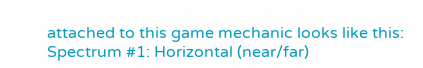attached to this game mechanic looks like this: Spectrum #1: Horizontal (near/far)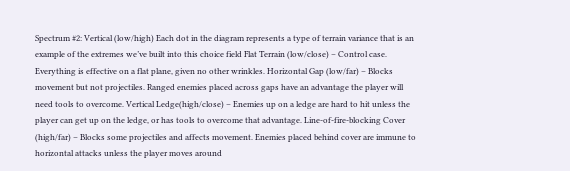Spectrum #2: Vertical (low/high) Each dot in the diagram represents a type of terrain variance that is an example of the extremes we’ve built into this choice field Flat Terrain (low/close) – Control case. Everything is effective on a flat plane, given no other wrinkles. Horizontal Gap (low/far) – Blocks movement but not projectiles. Ranged enemies placed across gaps have an advantage the player will need tools to overcome. Vertical Ledge(high/close) – Enemies up on a ledge are hard to hit unless the player can get up on the ledge, or has tools to overcome that advantage. Line-of-fire-blocking Cover (high/far) – Blocks some projectiles and affects movement. Enemies placed behind cover are immune to horizontal attacks unless the player moves around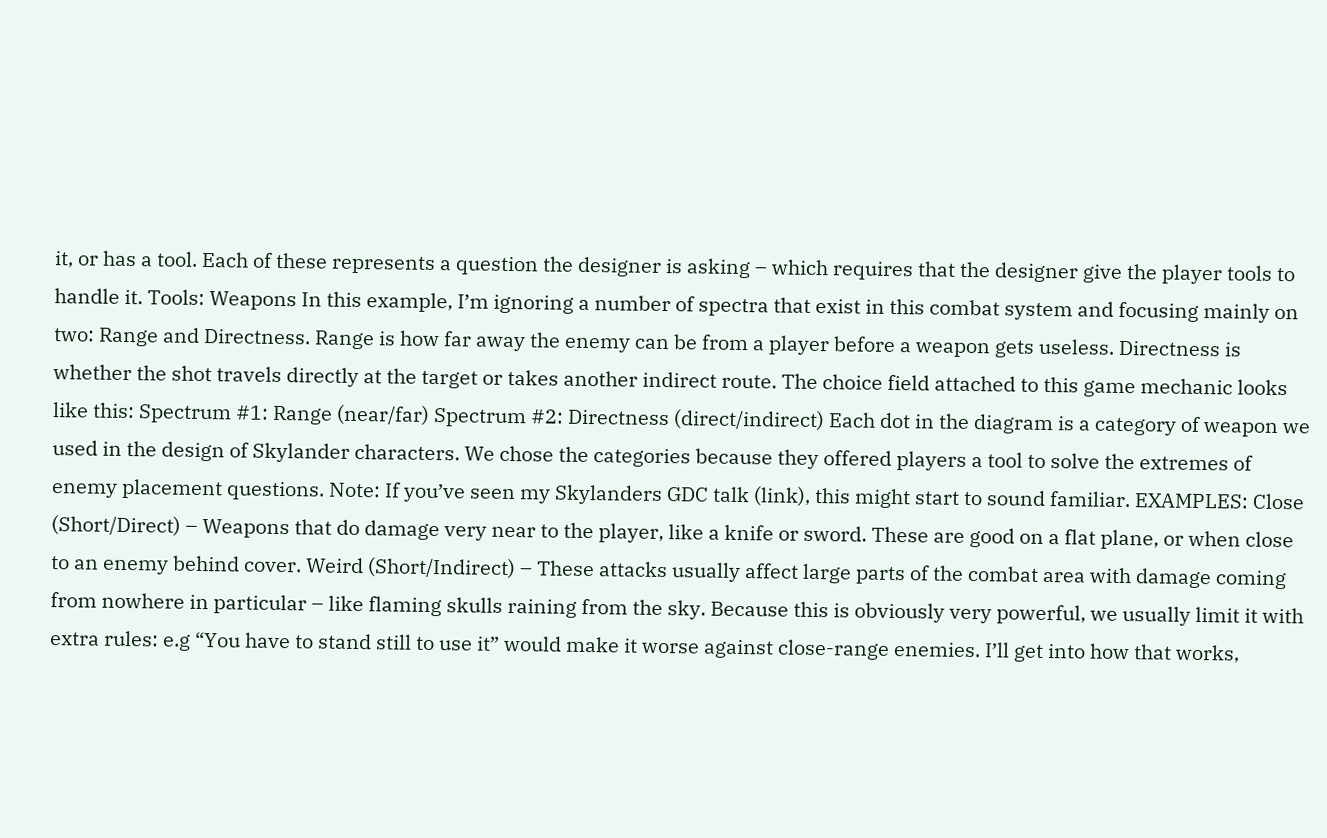it, or has a tool. Each of these represents a question the designer is asking – which requires that the designer give the player tools to handle it. Tools: Weapons In this example, I’m ignoring a number of spectra that exist in this combat system and focusing mainly on two: Range and Directness. Range is how far away the enemy can be from a player before a weapon gets useless. Directness is whether the shot travels directly at the target or takes another indirect route. The choice field attached to this game mechanic looks like this: Spectrum #1: Range (near/far) Spectrum #2: Directness (direct/indirect) Each dot in the diagram is a category of weapon we used in the design of Skylander characters. We chose the categories because they offered players a tool to solve the extremes of enemy placement questions. Note: If you’ve seen my Skylanders GDC talk (link), this might start to sound familiar. EXAMPLES: Close (Short/Direct) – Weapons that do damage very near to the player, like a knife or sword. These are good on a flat plane, or when close to an enemy behind cover. Weird (Short/Indirect) – These attacks usually affect large parts of the combat area with damage coming from nowhere in particular – like flaming skulls raining from the sky. Because this is obviously very powerful, we usually limit it with extra rules: e.g “You have to stand still to use it” would make it worse against close-range enemies. I’ll get into how that works,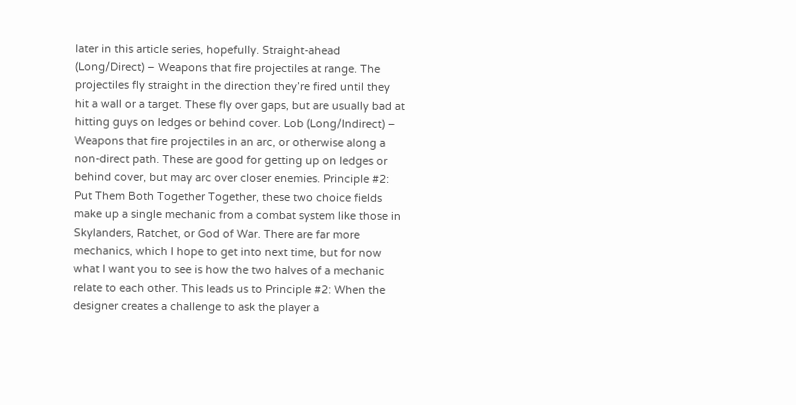later in this article series, hopefully. Straight-ahead (Long/Direct) – Weapons that fire projectiles at range. The projectiles fly straight in the direction they’re fired until they hit a wall or a target. These fly over gaps, but are usually bad at hitting guys on ledges or behind cover. Lob (Long/Indirect) – Weapons that fire projectiles in an arc, or otherwise along a non-direct path. These are good for getting up on ledges or behind cover, but may arc over closer enemies. Principle #2: Put Them Both Together Together, these two choice fields make up a single mechanic from a combat system like those in Skylanders, Ratchet, or God of War. There are far more mechanics, which I hope to get into next time, but for now what I want you to see is how the two halves of a mechanic relate to each other. This leads us to Principle #2: When the designer creates a challenge to ask the player a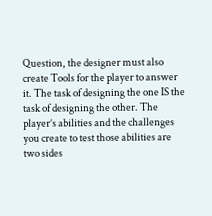Question, the designer must also create Tools for the player to answer it. The task of designing the one IS the task of designing the other. The player’s abilities and the challenges you create to test those abilities are two sides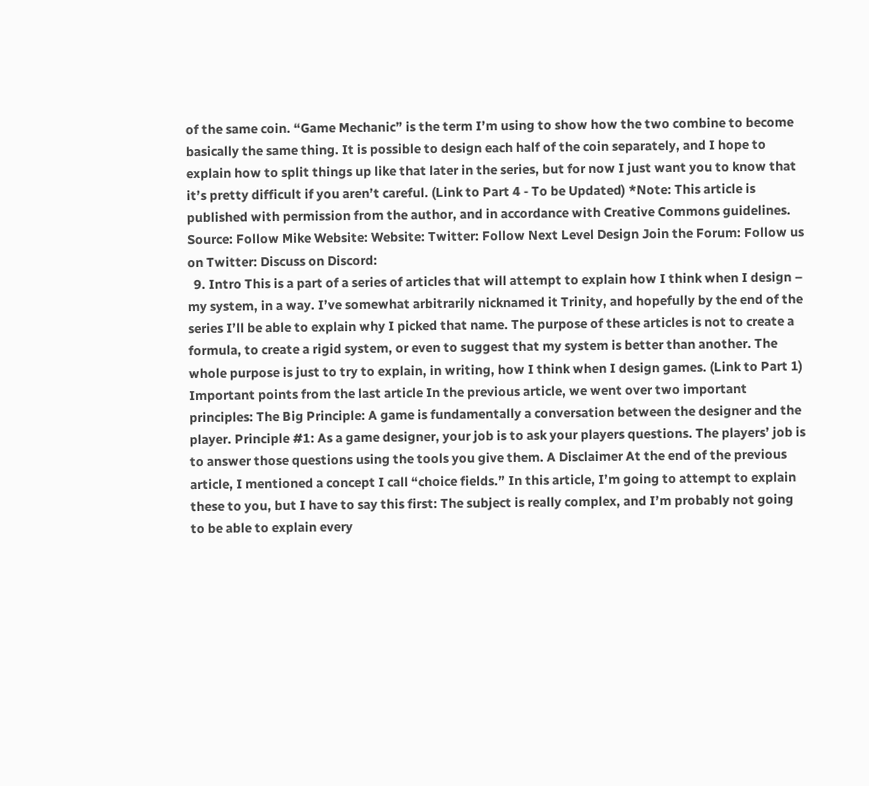of the same coin. “Game Mechanic” is the term I’m using to show how the two combine to become basically the same thing. It is possible to design each half of the coin separately, and I hope to explain how to split things up like that later in the series, but for now I just want you to know that it’s pretty difficult if you aren’t careful. (Link to Part 4 - To be Updated) *Note: This article is published with permission from the author, and in accordance with Creative Commons guidelines. Source: Follow Mike Website: Website: Twitter: Follow Next Level Design Join the Forum: Follow us on Twitter: Discuss on Discord:
  9. Intro This is a part of a series of articles that will attempt to explain how I think when I design – my system, in a way. I’ve somewhat arbitrarily nicknamed it Trinity, and hopefully by the end of the series I’ll be able to explain why I picked that name. The purpose of these articles is not to create a formula, to create a rigid system, or even to suggest that my system is better than another. The whole purpose is just to try to explain, in writing, how I think when I design games. (Link to Part 1) Important points from the last article In the previous article, we went over two important principles: The Big Principle: A game is fundamentally a conversation between the designer and the player. Principle #1: As a game designer, your job is to ask your players questions. The players’ job is to answer those questions using the tools you give them. A Disclaimer At the end of the previous article, I mentioned a concept I call “choice fields.” In this article, I’m going to attempt to explain these to you, but I have to say this first: The subject is really complex, and I’m probably not going to be able to explain every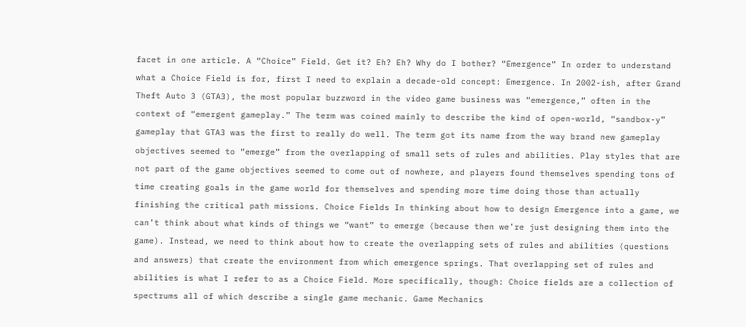facet in one article. A “Choice” Field. Get it? Eh? Eh? Why do I bother? “Emergence” In order to understand what a Choice Field is for, first I need to explain a decade-old concept: Emergence. In 2002-ish, after Grand Theft Auto 3 (GTA3), the most popular buzzword in the video game business was “emergence,” often in the context of “emergent gameplay.” The term was coined mainly to describe the kind of open-world, “sandbox-y” gameplay that GTA3 was the first to really do well. The term got its name from the way brand new gameplay objectives seemed to “emerge” from the overlapping of small sets of rules and abilities. Play styles that are not part of the game objectives seemed to come out of nowhere, and players found themselves spending tons of time creating goals in the game world for themselves and spending more time doing those than actually finishing the critical path missions. Choice Fields In thinking about how to design Emergence into a game, we can’t think about what kinds of things we “want” to emerge (because then we’re just designing them into the game). Instead, we need to think about how to create the overlapping sets of rules and abilities (questions and answers) that create the environment from which emergence springs. That overlapping set of rules and abilities is what I refer to as a Choice Field. More specifically, though: Choice fields are a collection of spectrums all of which describe a single game mechanic. Game Mechanics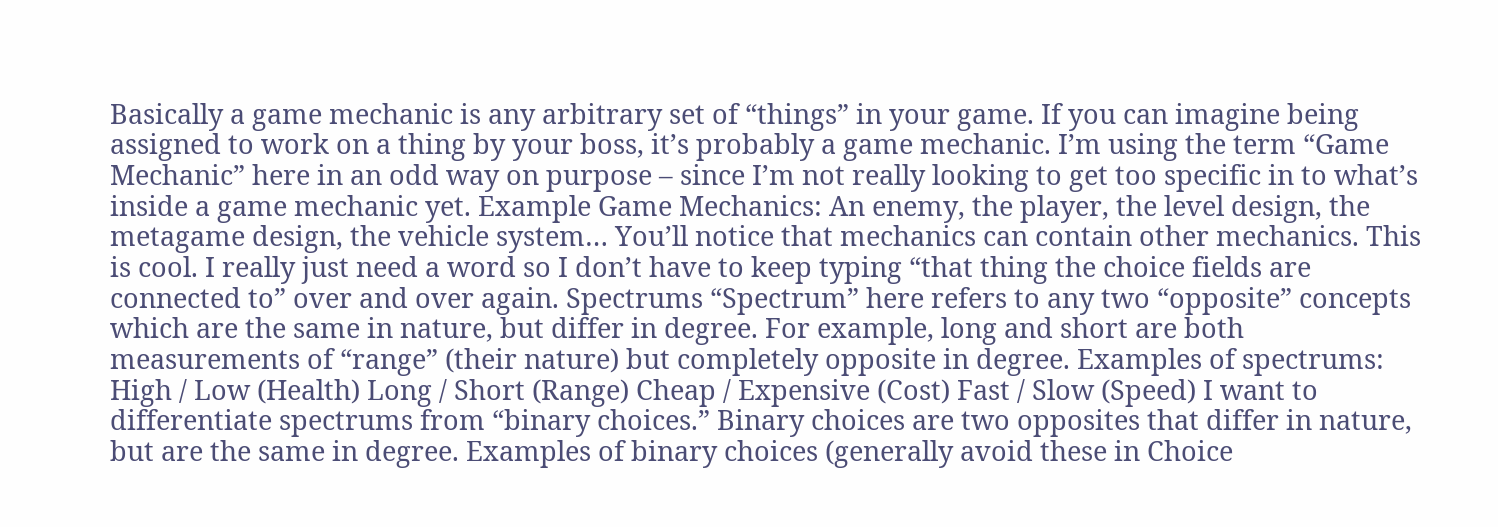Basically a game mechanic is any arbitrary set of “things” in your game. If you can imagine being assigned to work on a thing by your boss, it’s probably a game mechanic. I’m using the term “Game Mechanic” here in an odd way on purpose – since I’m not really looking to get too specific in to what’s inside a game mechanic yet. Example Game Mechanics: An enemy, the player, the level design, the metagame design, the vehicle system… You’ll notice that mechanics can contain other mechanics. This is cool. I really just need a word so I don’t have to keep typing “that thing the choice fields are connected to” over and over again. Spectrums “Spectrum” here refers to any two “opposite” concepts which are the same in nature, but differ in degree. For example, long and short are both measurements of “range” (their nature) but completely opposite in degree. Examples of spectrums: High / Low (Health) Long / Short (Range) Cheap / Expensive (Cost) Fast / Slow (Speed) I want to differentiate spectrums from “binary choices.” Binary choices are two opposites that differ in nature, but are the same in degree. Examples of binary choices (generally avoid these in Choice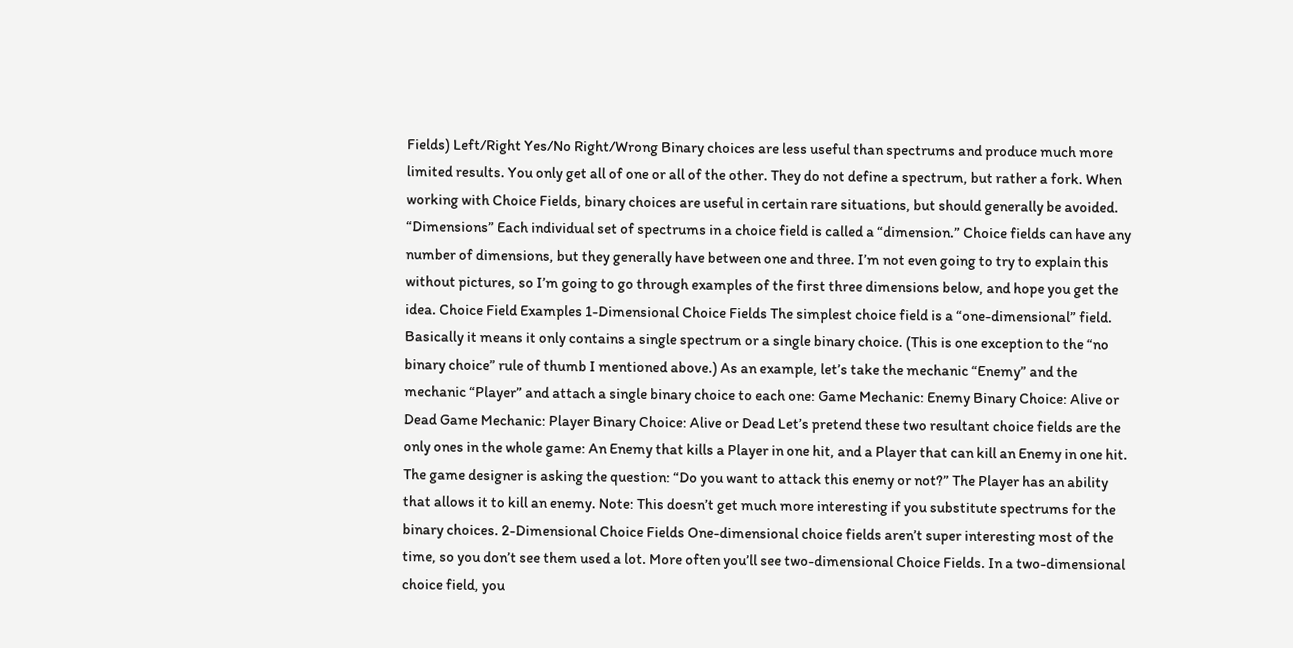Fields) Left/Right Yes/No Right/Wrong Binary choices are less useful than spectrums and produce much more limited results. You only get all of one or all of the other. They do not define a spectrum, but rather a fork. When working with Choice Fields, binary choices are useful in certain rare situations, but should generally be avoided. “Dimensions” Each individual set of spectrums in a choice field is called a “dimension.” Choice fields can have any number of dimensions, but they generally have between one and three. I’m not even going to try to explain this without pictures, so I’m going to go through examples of the first three dimensions below, and hope you get the idea. Choice Field Examples 1-Dimensional Choice Fields The simplest choice field is a “one-dimensional” field. Basically it means it only contains a single spectrum or a single binary choice. (This is one exception to the “no binary choice” rule of thumb I mentioned above.) As an example, let’s take the mechanic “Enemy” and the mechanic “Player” and attach a single binary choice to each one: Game Mechanic: Enemy Binary Choice: Alive or Dead Game Mechanic: Player Binary Choice: Alive or Dead Let’s pretend these two resultant choice fields are the only ones in the whole game: An Enemy that kills a Player in one hit, and a Player that can kill an Enemy in one hit. The game designer is asking the question: “Do you want to attack this enemy or not?” The Player has an ability that allows it to kill an enemy. Note: This doesn’t get much more interesting if you substitute spectrums for the binary choices. 2-Dimensional Choice Fields One-dimensional choice fields aren’t super interesting most of the time, so you don’t see them used a lot. More often you’ll see two-dimensional Choice Fields. In a two-dimensional choice field, you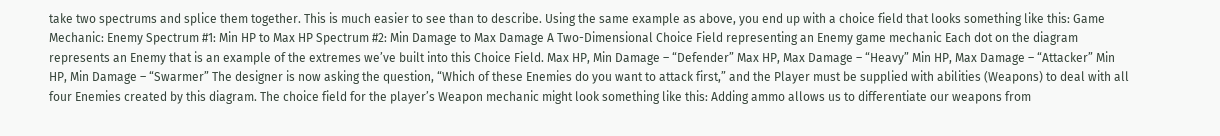take two spectrums and splice them together. This is much easier to see than to describe. Using the same example as above, you end up with a choice field that looks something like this: Game Mechanic: Enemy Spectrum #1: Min HP to Max HP Spectrum #2: Min Damage to Max Damage A Two-Dimensional Choice Field representing an Enemy game mechanic Each dot on the diagram represents an Enemy that is an example of the extremes we’ve built into this Choice Field. Max HP, Min Damage – “Defender” Max HP, Max Damage – “Heavy” Min HP, Max Damage – “Attacker” Min HP, Min Damage – “Swarmer” The designer is now asking the question, “Which of these Enemies do you want to attack first,” and the Player must be supplied with abilities (Weapons) to deal with all four Enemies created by this diagram. The choice field for the player’s Weapon mechanic might look something like this: Adding ammo allows us to differentiate our weapons from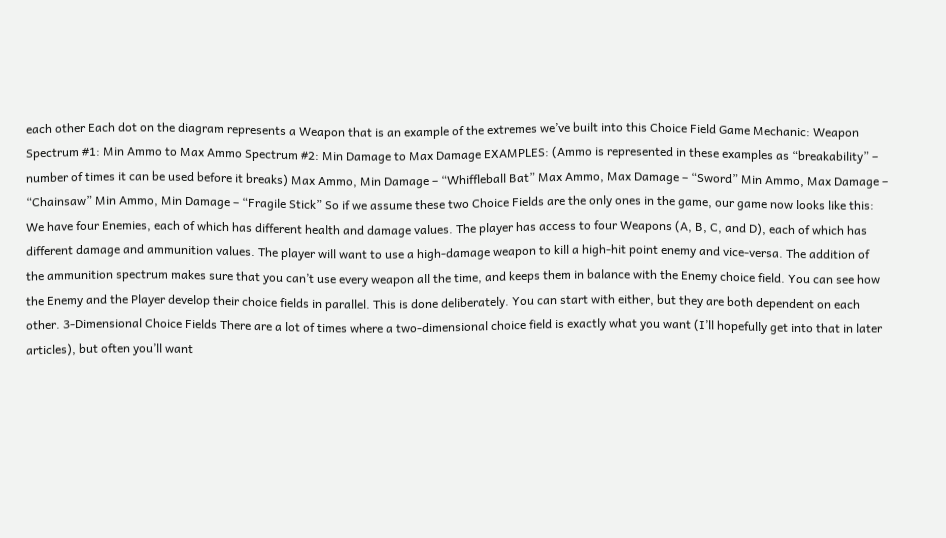each other Each dot on the diagram represents a Weapon that is an example of the extremes we’ve built into this Choice Field Game Mechanic: Weapon Spectrum #1: Min Ammo to Max Ammo Spectrum #2: Min Damage to Max Damage EXAMPLES: (Ammo is represented in these examples as “breakability” – number of times it can be used before it breaks) Max Ammo, Min Damage – “Whiffleball Bat” Max Ammo, Max Damage – “Sword” Min Ammo, Max Damage – “Chainsaw” Min Ammo, Min Damage – “Fragile Stick” So if we assume these two Choice Fields are the only ones in the game, our game now looks like this: We have four Enemies, each of which has different health and damage values. The player has access to four Weapons (A, B, C, and D), each of which has different damage and ammunition values. The player will want to use a high-damage weapon to kill a high-hit point enemy and vice-versa. The addition of the ammunition spectrum makes sure that you can’t use every weapon all the time, and keeps them in balance with the Enemy choice field. You can see how the Enemy and the Player develop their choice fields in parallel. This is done deliberately. You can start with either, but they are both dependent on each other. 3-Dimensional Choice Fields There are a lot of times where a two-dimensional choice field is exactly what you want (I’ll hopefully get into that in later articles), but often you’ll want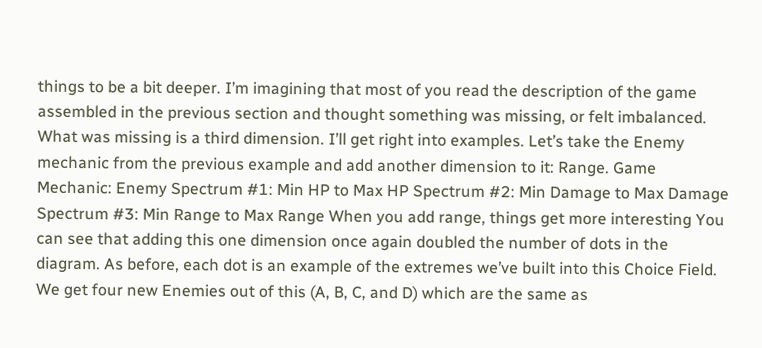things to be a bit deeper. I’m imagining that most of you read the description of the game assembled in the previous section and thought something was missing, or felt imbalanced. What was missing is a third dimension. I’ll get right into examples. Let’s take the Enemy mechanic from the previous example and add another dimension to it: Range. Game Mechanic: Enemy Spectrum #1: Min HP to Max HP Spectrum #2: Min Damage to Max Damage Spectrum #3: Min Range to Max Range When you add range, things get more interesting You can see that adding this one dimension once again doubled the number of dots in the diagram. As before, each dot is an example of the extremes we’ve built into this Choice Field. We get four new Enemies out of this (A, B, C, and D) which are the same as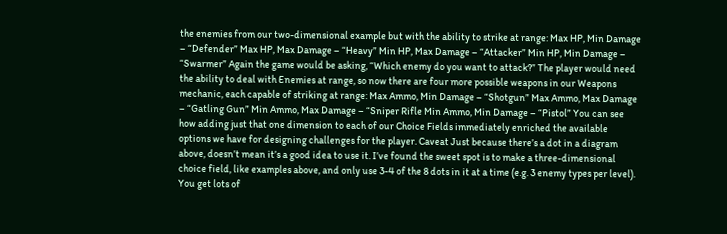the enemies from our two-dimensional example but with the ability to strike at range: Max HP, Min Damage – “Defender” Max HP, Max Damage – “Heavy” Min HP, Max Damage – “Attacker” Min HP, Min Damage – “Swarmer” Again the game would be asking, “Which enemy do you want to attack?” The player would need the ability to deal with Enemies at range, so now there are four more possible weapons in our Weapons mechanic, each capable of striking at range: Max Ammo, Min Damage – “Shotgun” Max Ammo, Max Damage – “Gatling Gun” Min Ammo, Max Damage – “Sniper Rifle Min Ammo, Min Damage – “Pistol” You can see how adding just that one dimension to each of our Choice Fields immediately enriched the available options we have for designing challenges for the player. Caveat Just because there’s a dot in a diagram above, doesn’t mean it’s a good idea to use it. I’ve found the sweet spot is to make a three-dimensional choice field, like examples above, and only use 3-4 of the 8 dots in it at a time (e.g. 3 enemy types per level). You get lots of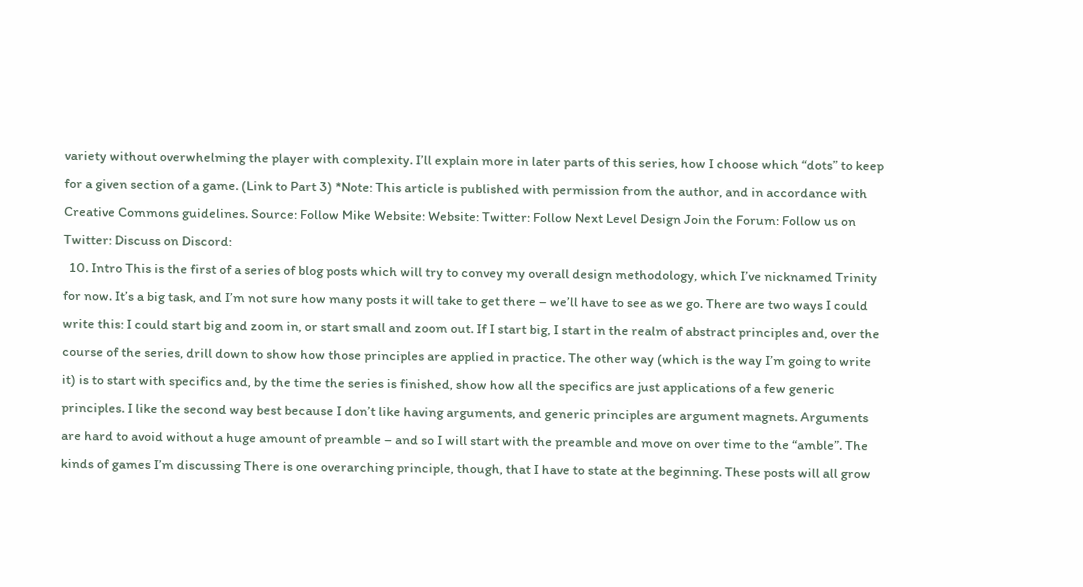variety without overwhelming the player with complexity. I’ll explain more in later parts of this series, how I choose which “dots” to keep for a given section of a game. (Link to Part 3) *Note: This article is published with permission from the author, and in accordance with Creative Commons guidelines. Source: Follow Mike Website: Website: Twitter: Follow Next Level Design Join the Forum: Follow us on Twitter: Discuss on Discord:
  10. Intro This is the first of a series of blog posts which will try to convey my overall design methodology, which I’ve nicknamed Trinity for now. It’s a big task, and I’m not sure how many posts it will take to get there – we’ll have to see as we go. There are two ways I could write this: I could start big and zoom in, or start small and zoom out. If I start big, I start in the realm of abstract principles and, over the course of the series, drill down to show how those principles are applied in practice. The other way (which is the way I’m going to write it) is to start with specifics and, by the time the series is finished, show how all the specifics are just applications of a few generic principles. I like the second way best because I don’t like having arguments, and generic principles are argument magnets. Arguments are hard to avoid without a huge amount of preamble – and so I will start with the preamble and move on over time to the “amble”. The kinds of games I’m discussing There is one overarching principle, though, that I have to state at the beginning. These posts will all grow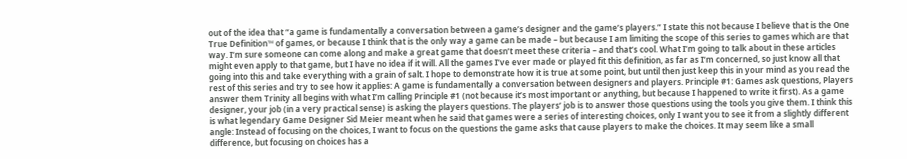out of the idea that “a game is fundamentally a conversation between a game’s designer and the game’s players.” I state this not because I believe that is the One True Definition™ of games, or because I think that is the only way a game can be made – but because I am limiting the scope of this series to games which are that way. I’m sure someone can come along and make a great game that doesn’t meet these criteria – and that’s cool. What I’m going to talk about in these articles might even apply to that game, but I have no idea if it will. All the games I’ve ever made or played fit this definition, as far as I’m concerned, so just know all that going into this and take everything with a grain of salt. I hope to demonstrate how it is true at some point, but until then just keep this in your mind as you read the rest of this series and try to see how it applies: A game is fundamentally a conversation between designers and players. Principle #1: Games ask questions, Players answer them Trinity all begins with what I’m calling Principle #1 (not because it’s most important or anything, but because I happened to write it first). As a game designer, your job (in a very practical sense) is asking the players questions. The players’ job is to answer those questions using the tools you give them. I think this is what legendary Game Designer Sid Meier meant when he said that games were a series of interesting choices, only I want you to see it from a slightly different angle: Instead of focusing on the choices, I want to focus on the questions the game asks that cause players to make the choices. It may seem like a small difference, but focusing on choices has a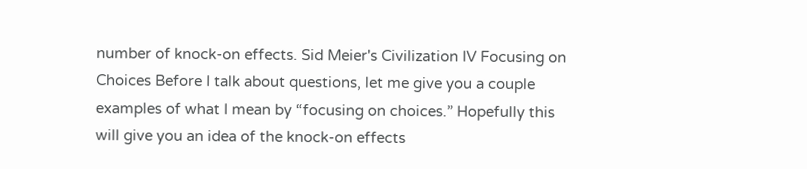number of knock-on effects. Sid Meier's Civilization IV Focusing on Choices Before I talk about questions, let me give you a couple examples of what I mean by “focusing on choices.” Hopefully this will give you an idea of the knock-on effects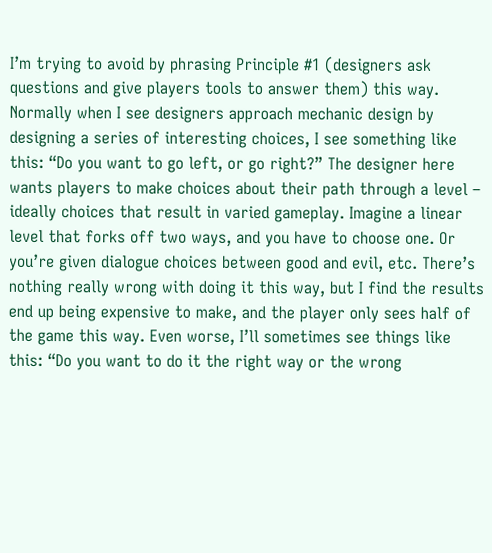I’m trying to avoid by phrasing Principle #1 (designers ask questions and give players tools to answer them) this way. Normally when I see designers approach mechanic design by designing a series of interesting choices, I see something like this: “Do you want to go left, or go right?” The designer here wants players to make choices about their path through a level – ideally choices that result in varied gameplay. Imagine a linear level that forks off two ways, and you have to choose one. Or you’re given dialogue choices between good and evil, etc. There’s nothing really wrong with doing it this way, but I find the results end up being expensive to make, and the player only sees half of the game this way. Even worse, I’ll sometimes see things like this: “Do you want to do it the right way or the wrong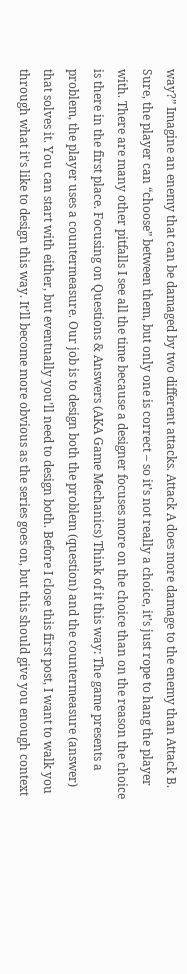way?” Imagine an enemy that can be damaged by two different attacks. Attack A does more damage to the enemy than Attack B. Sure, the player can “choose” between them, but only one is correct – so it’s not really a choice, it’s just rope to hang the player with. There are many other pitfalls I see all the time because a designer focuses more on the choice than on the reason the choice is there in the first place. Focusing on Questions & Answers (AKA Game Mechanics) Think of it this way: The game presents a problem, the player uses a countermeasure. Our job is to design both the problem (question) and the countermeasure (answer) that solves it. You can start with either, but eventually you’ll need to design both. Before I close this first post, I want to walk you through what it’s like to design this way. It’ll become more obvious as the series goes on, but this should give you enough context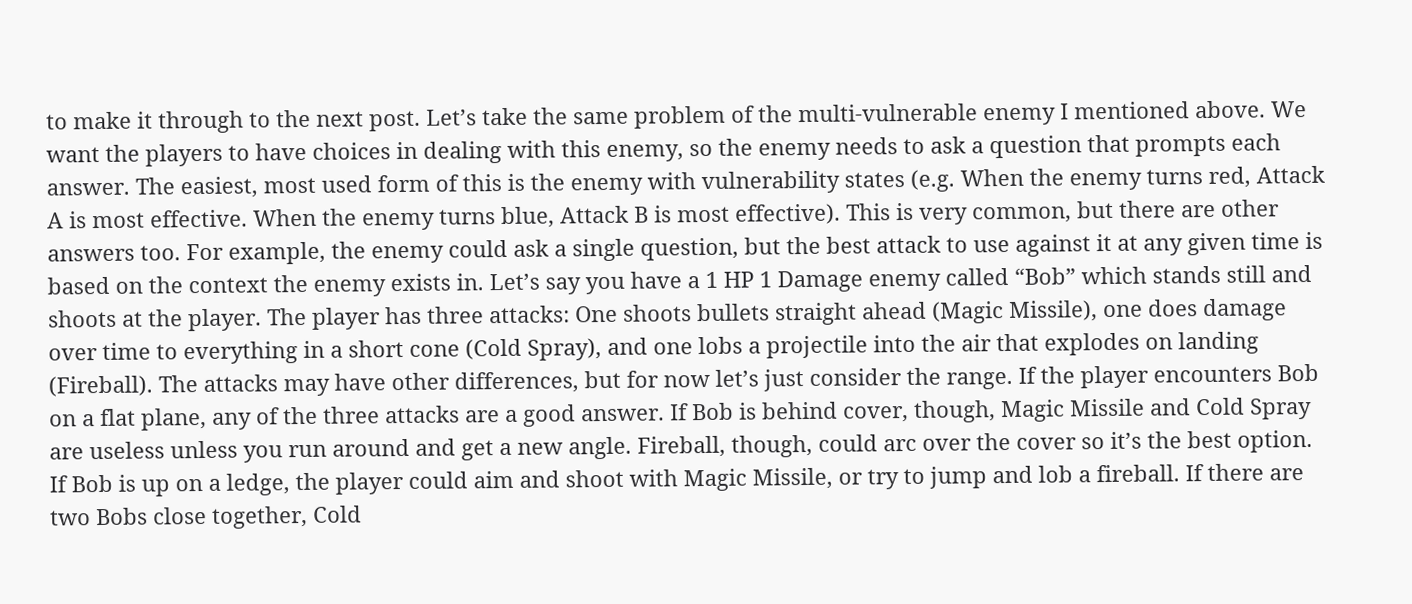to make it through to the next post. Let’s take the same problem of the multi-vulnerable enemy I mentioned above. We want the players to have choices in dealing with this enemy, so the enemy needs to ask a question that prompts each answer. The easiest, most used form of this is the enemy with vulnerability states (e.g. When the enemy turns red, Attack A is most effective. When the enemy turns blue, Attack B is most effective). This is very common, but there are other answers too. For example, the enemy could ask a single question, but the best attack to use against it at any given time is based on the context the enemy exists in. Let’s say you have a 1 HP 1 Damage enemy called “Bob” which stands still and shoots at the player. The player has three attacks: One shoots bullets straight ahead (Magic Missile), one does damage over time to everything in a short cone (Cold Spray), and one lobs a projectile into the air that explodes on landing (Fireball). The attacks may have other differences, but for now let’s just consider the range. If the player encounters Bob on a flat plane, any of the three attacks are a good answer. If Bob is behind cover, though, Magic Missile and Cold Spray are useless unless you run around and get a new angle. Fireball, though, could arc over the cover so it’s the best option. If Bob is up on a ledge, the player could aim and shoot with Magic Missile, or try to jump and lob a fireball. If there are two Bobs close together, Cold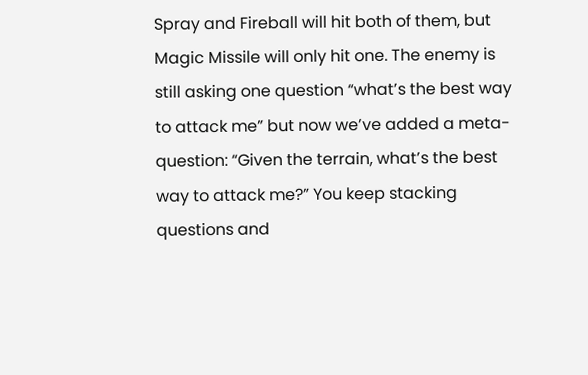Spray and Fireball will hit both of them, but Magic Missile will only hit one. The enemy is still asking one question “what’s the best way to attack me” but now we’ve added a meta-question: “Given the terrain, what’s the best way to attack me?” You keep stacking questions and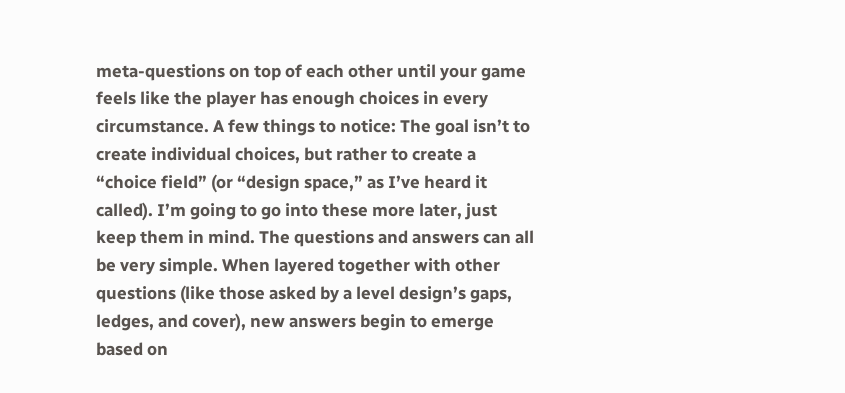meta-questions on top of each other until your game feels like the player has enough choices in every circumstance. A few things to notice: The goal isn’t to create individual choices, but rather to create a “choice field” (or “design space,” as I’ve heard it called). I’m going to go into these more later, just keep them in mind. The questions and answers can all be very simple. When layered together with other questions (like those asked by a level design’s gaps, ledges, and cover), new answers begin to emerge based on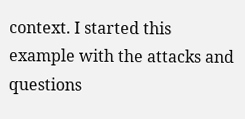context. I started this example with the attacks and questions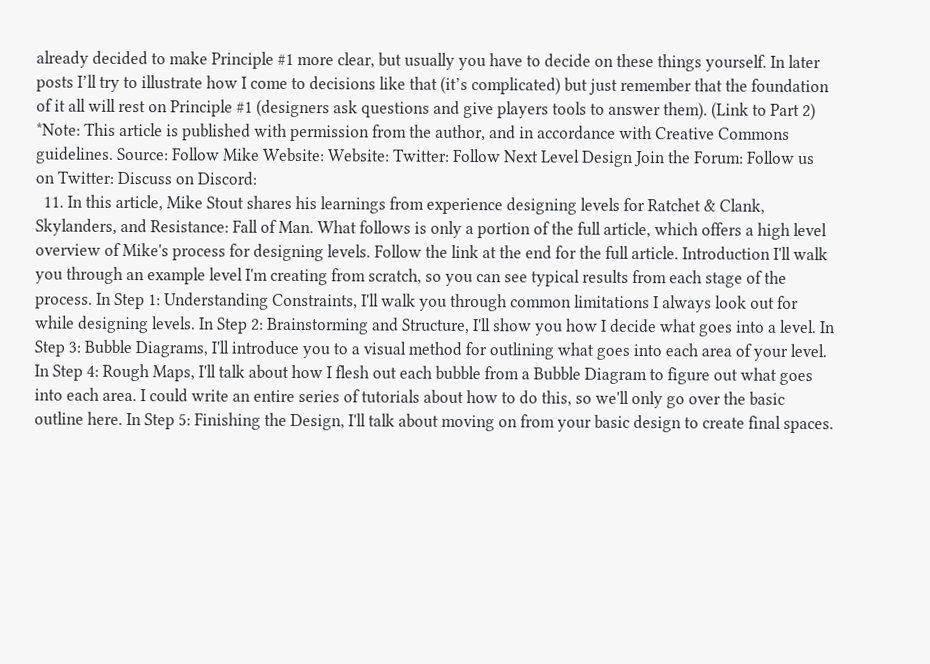already decided to make Principle #1 more clear, but usually you have to decide on these things yourself. In later posts I’ll try to illustrate how I come to decisions like that (it’s complicated) but just remember that the foundation of it all will rest on Principle #1 (designers ask questions and give players tools to answer them). (Link to Part 2) *Note: This article is published with permission from the author, and in accordance with Creative Commons guidelines. Source: Follow Mike Website: Website: Twitter: Follow Next Level Design Join the Forum: Follow us on Twitter: Discuss on Discord:
  11. In this article, Mike Stout shares his learnings from experience designing levels for Ratchet & Clank, Skylanders, and Resistance: Fall of Man. What follows is only a portion of the full article, which offers a high level overview of Mike's process for designing levels. Follow the link at the end for the full article. Introduction I'll walk you through an example level I'm creating from scratch, so you can see typical results from each stage of the process. In Step 1: Understanding Constraints, I'll walk you through common limitations I always look out for while designing levels. In Step 2: Brainstorming and Structure, I'll show you how I decide what goes into a level. In Step 3: Bubble Diagrams, I'll introduce you to a visual method for outlining what goes into each area of your level. In Step 4: Rough Maps, I'll talk about how I flesh out each bubble from a Bubble Diagram to figure out what goes into each area. I could write an entire series of tutorials about how to do this, so we'll only go over the basic outline here. In Step 5: Finishing the Design, I'll talk about moving on from your basic design to create final spaces.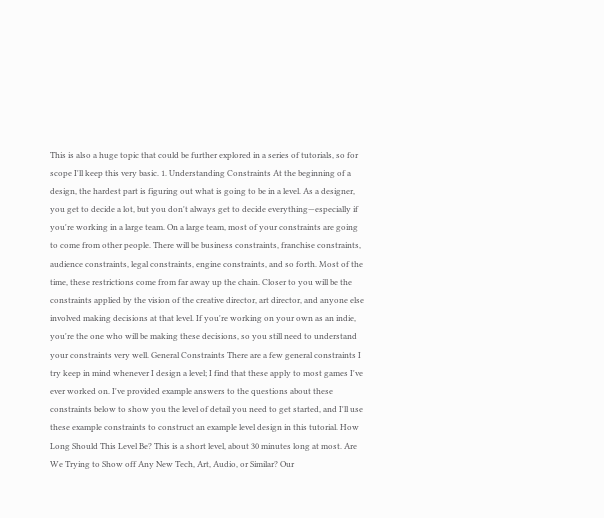This is also a huge topic that could be further explored in a series of tutorials, so for scope I'll keep this very basic. 1. Understanding Constraints At the beginning of a design, the hardest part is figuring out what is going to be in a level. As a designer, you get to decide a lot, but you don't always get to decide everything—especially if you're working in a large team. On a large team, most of your constraints are going to come from other people. There will be business constraints, franchise constraints, audience constraints, legal constraints, engine constraints, and so forth. Most of the time, these restrictions come from far away up the chain. Closer to you will be the constraints applied by the vision of the creative director, art director, and anyone else involved making decisions at that level. If you're working on your own as an indie, you're the one who will be making these decisions, so you still need to understand your constraints very well. General Constraints There are a few general constraints I try keep in mind whenever I design a level; I find that these apply to most games I've ever worked on. I've provided example answers to the questions about these constraints below to show you the level of detail you need to get started, and I'll use these example constraints to construct an example level design in this tutorial. How Long Should This Level Be? This is a short level, about 30 minutes long at most. Are We Trying to Show off Any New Tech, Art, Audio, or Similar? Our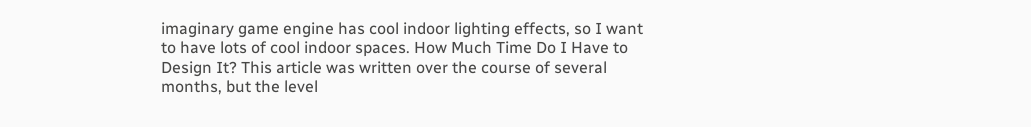imaginary game engine has cool indoor lighting effects, so I want to have lots of cool indoor spaces. How Much Time Do I Have to Design It? This article was written over the course of several months, but the level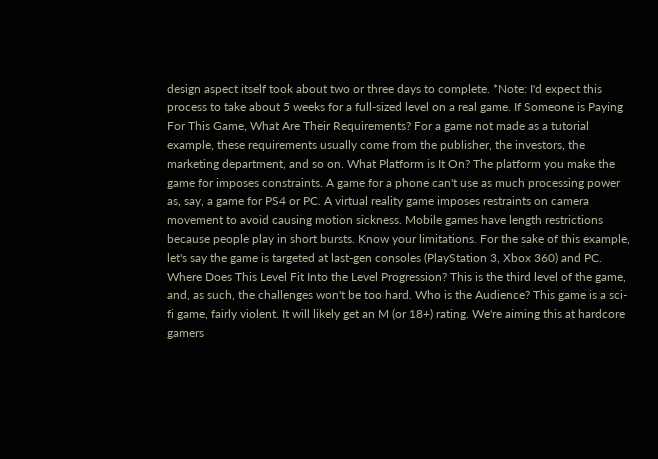design aspect itself took about two or three days to complete. *Note: I'd expect this process to take about 5 weeks for a full-sized level on a real game. If Someone is Paying For This Game, What Are Their Requirements? For a game not made as a tutorial example, these requirements usually come from the publisher, the investors, the marketing department, and so on. What Platform is It On? The platform you make the game for imposes constraints. A game for a phone can't use as much processing power as, say, a game for PS4 or PC. A virtual reality game imposes restraints on camera movement to avoid causing motion sickness. Mobile games have length restrictions because people play in short bursts. Know your limitations. For the sake of this example, let's say the game is targeted at last-gen consoles (PlayStation 3, Xbox 360) and PC. Where Does This Level Fit Into the Level Progression? This is the third level of the game, and, as such, the challenges won't be too hard. Who is the Audience? This game is a sci-fi game, fairly violent. It will likely get an M (or 18+) rating. We're aiming this at hardcore gamers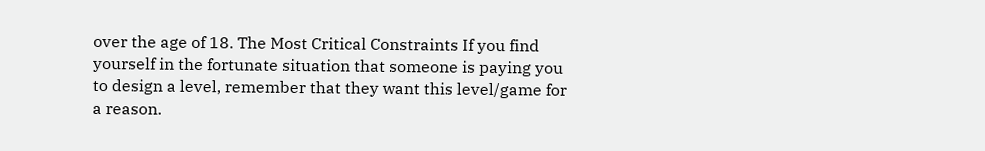over the age of 18. The Most Critical Constraints If you find yourself in the fortunate situation that someone is paying you to design a level, remember that they want this level/game for a reason.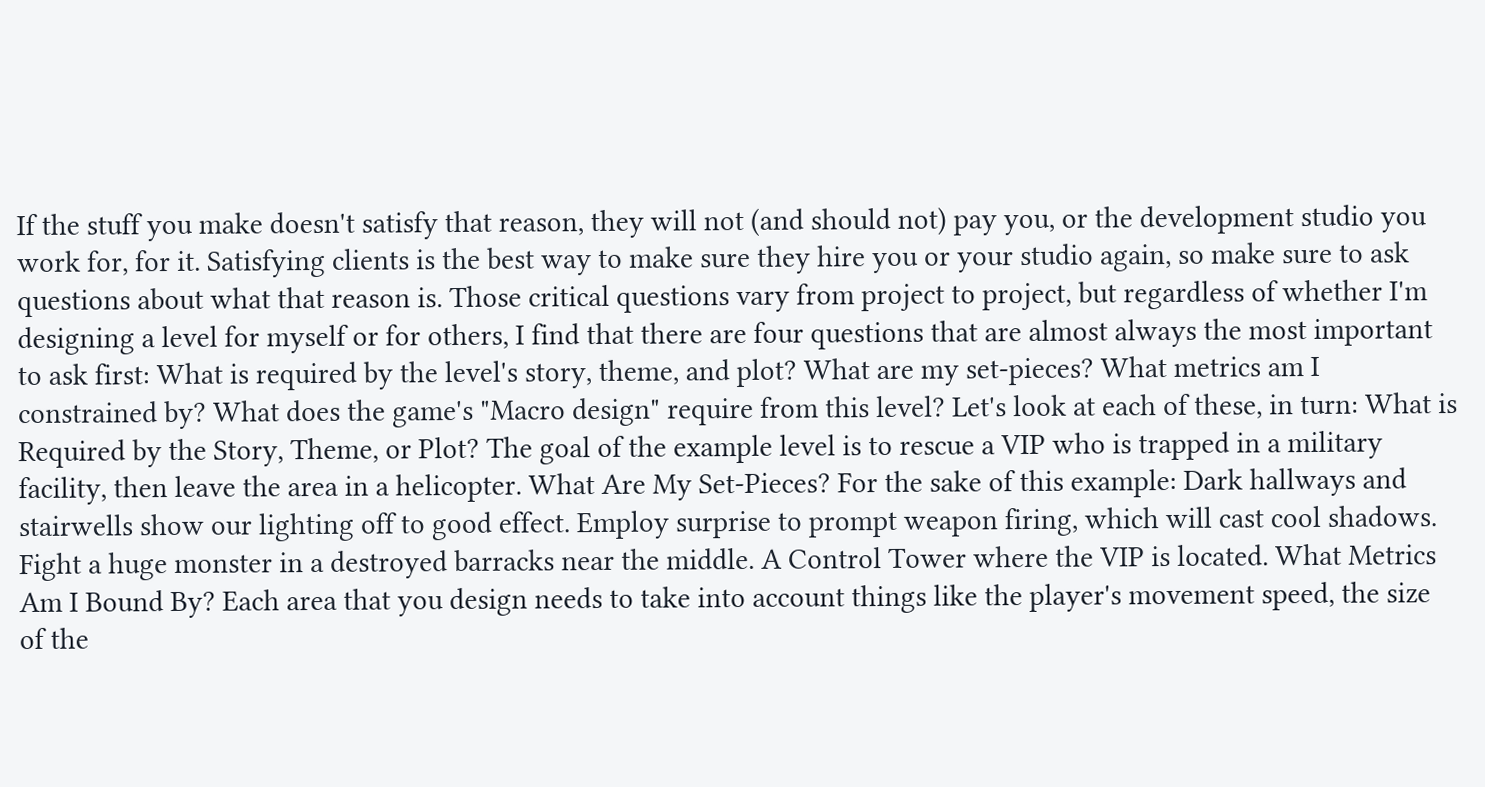If the stuff you make doesn't satisfy that reason, they will not (and should not) pay you, or the development studio you work for, for it. Satisfying clients is the best way to make sure they hire you or your studio again, so make sure to ask questions about what that reason is. Those critical questions vary from project to project, but regardless of whether I'm designing a level for myself or for others, I find that there are four questions that are almost always the most important to ask first: What is required by the level's story, theme, and plot? What are my set-pieces? What metrics am I constrained by? What does the game's "Macro design" require from this level? Let's look at each of these, in turn: What is Required by the Story, Theme, or Plot? The goal of the example level is to rescue a VIP who is trapped in a military facility, then leave the area in a helicopter. What Are My Set-Pieces? For the sake of this example: Dark hallways and stairwells show our lighting off to good effect. Employ surprise to prompt weapon firing, which will cast cool shadows. Fight a huge monster in a destroyed barracks near the middle. A Control Tower where the VIP is located. What Metrics Am I Bound By? Each area that you design needs to take into account things like the player's movement speed, the size of the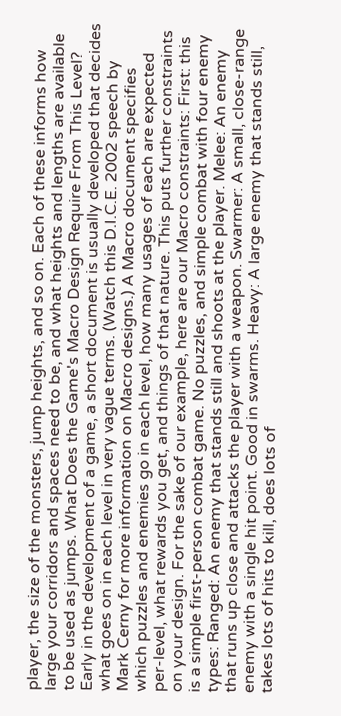player, the size of the monsters, jump heights, and so on. Each of these informs how large your corridors and spaces need to be, and what heights and lengths are available to be used as jumps. What Does the Game's Macro Design Require From This Level? Early in the development of a game, a short document is usually developed that decides what goes on in each level in very vague terms. (Watch this D.I.C.E. 2002 speech by Mark Cerny for more information on Macro designs.) A Macro document specifies which puzzles and enemies go in each level, how many usages of each are expected per-level, what rewards you get, and things of that nature. This puts further constraints on your design. For the sake of our example, here are our Macro constraints: First: this is a simple first-person combat game. No puzzles, and simple combat with four enemy types: Ranged: An enemy that stands still and shoots at the player. Melee: An enemy that runs up close and attacks the player with a weapon. Swarmer: A small, close-range enemy with a single hit point. Good in swarms. Heavy: A large enemy that stands still, takes lots of hits to kill, does lots of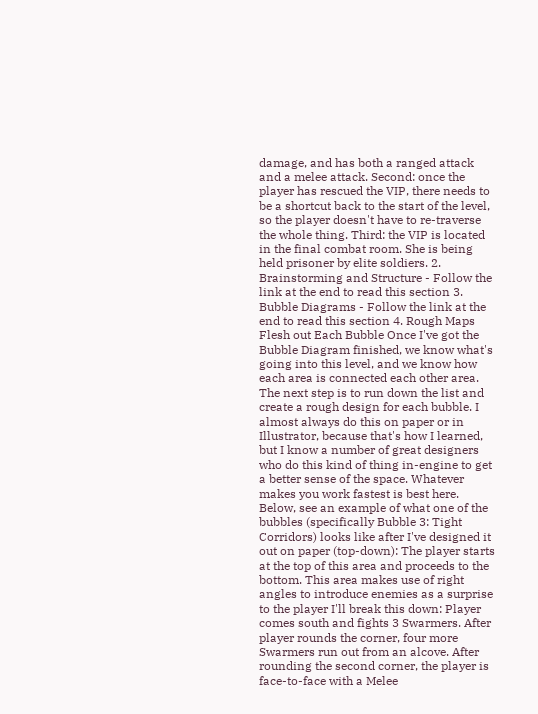damage, and has both a ranged attack and a melee attack. Second: once the player has rescued the VIP, there needs to be a shortcut back to the start of the level, so the player doesn't have to re-traverse the whole thing. Third: the VIP is located in the final combat room. She is being held prisoner by elite soldiers. 2. Brainstorming and Structure - Follow the link at the end to read this section 3. Bubble Diagrams - Follow the link at the end to read this section 4. Rough Maps Flesh out Each Bubble Once I've got the Bubble Diagram finished, we know what's going into this level, and we know how each area is connected each other area. The next step is to run down the list and create a rough design for each bubble. I almost always do this on paper or in Illustrator, because that's how I learned, but I know a number of great designers who do this kind of thing in-engine to get a better sense of the space. Whatever makes you work fastest is best here. Below, see an example of what one of the bubbles (specifically Bubble 3: Tight Corridors) looks like after I've designed it out on paper (top-down): The player starts at the top of this area and proceeds to the bottom. This area makes use of right angles to introduce enemies as a surprise to the player I'll break this down: Player comes south and fights 3 Swarmers. After player rounds the corner, four more Swarmers run out from an alcove. After rounding the second corner, the player is face-to-face with a Melee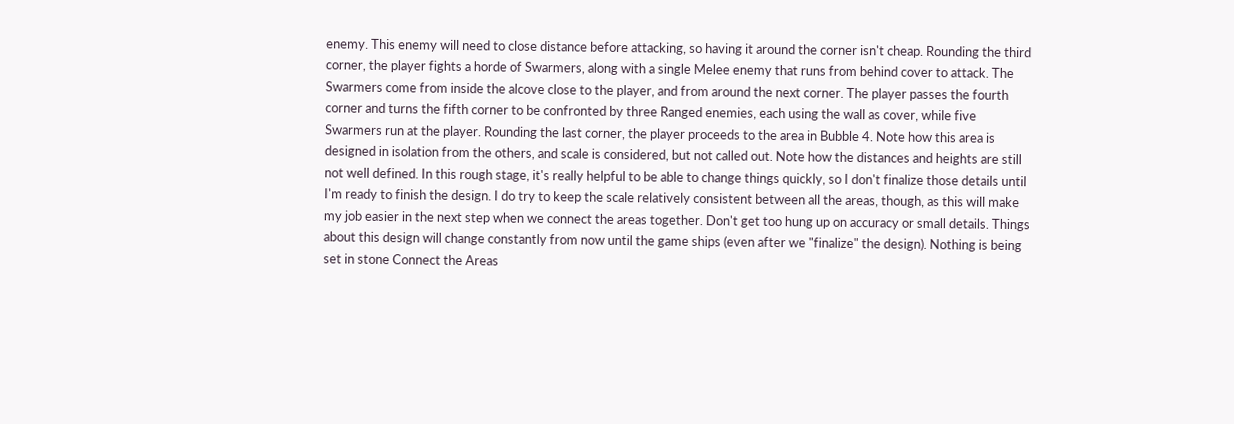enemy. This enemy will need to close distance before attacking, so having it around the corner isn't cheap. Rounding the third corner, the player fights a horde of Swarmers, along with a single Melee enemy that runs from behind cover to attack. The Swarmers come from inside the alcove close to the player, and from around the next corner. The player passes the fourth corner and turns the fifth corner to be confronted by three Ranged enemies, each using the wall as cover, while five Swarmers run at the player. Rounding the last corner, the player proceeds to the area in Bubble 4. Note how this area is designed in isolation from the others, and scale is considered, but not called out. Note how the distances and heights are still not well defined. In this rough stage, it's really helpful to be able to change things quickly, so I don't finalize those details until I'm ready to finish the design. I do try to keep the scale relatively consistent between all the areas, though, as this will make my job easier in the next step when we connect the areas together. Don't get too hung up on accuracy or small details. Things about this design will change constantly from now until the game ships (even after we "finalize" the design). Nothing is being set in stone Connect the Areas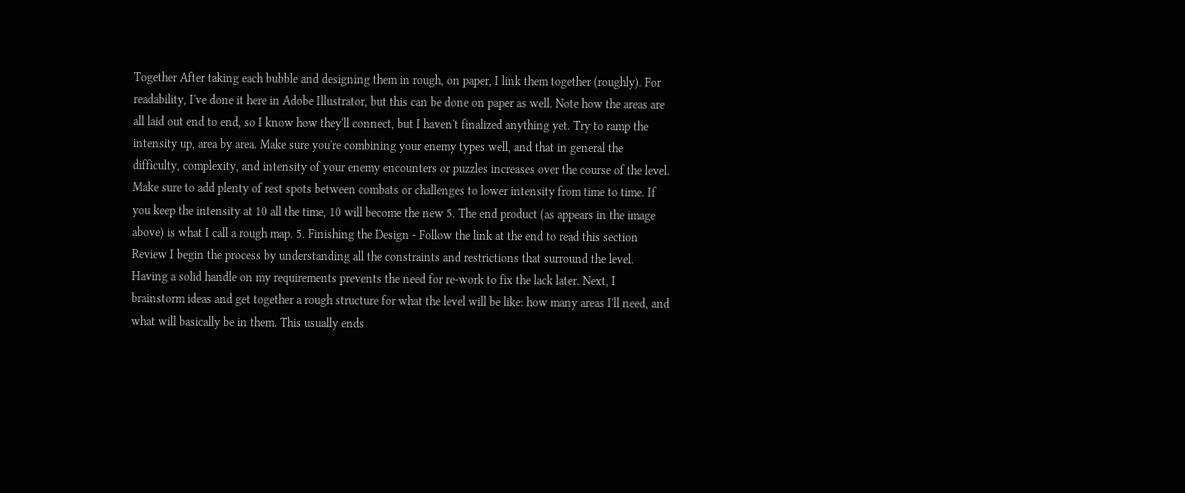Together After taking each bubble and designing them in rough, on paper, I link them together (roughly). For readability, I've done it here in Adobe Illustrator, but this can be done on paper as well. Note how the areas are all laid out end to end, so I know how they'll connect, but I haven't finalized anything yet. Try to ramp the intensity up, area by area. Make sure you're combining your enemy types well, and that in general the difficulty, complexity, and intensity of your enemy encounters or puzzles increases over the course of the level. Make sure to add plenty of rest spots between combats or challenges to lower intensity from time to time. If you keep the intensity at 10 all the time, 10 will become the new 5. The end product (as appears in the image above) is what I call a rough map. 5. Finishing the Design - Follow the link at the end to read this section Review I begin the process by understanding all the constraints and restrictions that surround the level. Having a solid handle on my requirements prevents the need for re-work to fix the lack later. Next, I brainstorm ideas and get together a rough structure for what the level will be like: how many areas I'll need, and what will basically be in them. This usually ends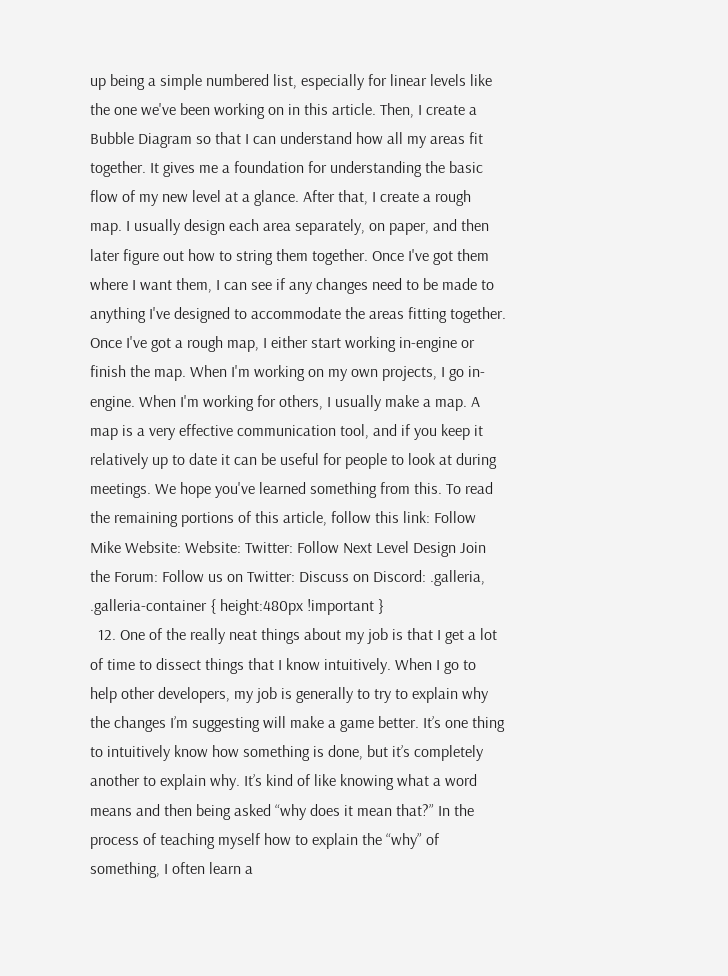up being a simple numbered list, especially for linear levels like the one we've been working on in this article. Then, I create a Bubble Diagram so that I can understand how all my areas fit together. It gives me a foundation for understanding the basic flow of my new level at a glance. After that, I create a rough map. I usually design each area separately, on paper, and then later figure out how to string them together. Once I've got them where I want them, I can see if any changes need to be made to anything I've designed to accommodate the areas fitting together. Once I've got a rough map, I either start working in-engine or finish the map. When I'm working on my own projects, I go in-engine. When I'm working for others, I usually make a map. A map is a very effective communication tool, and if you keep it relatively up to date it can be useful for people to look at during meetings. We hope you've learned something from this. To read the remaining portions of this article, follow this link: Follow Mike Website: Website: Twitter: Follow Next Level Design Join the Forum: Follow us on Twitter: Discuss on Discord: .galleria, .galleria-container { height:480px !important }
  12. One of the really neat things about my job is that I get a lot of time to dissect things that I know intuitively. When I go to help other developers, my job is generally to try to explain why the changes I’m suggesting will make a game better. It’s one thing to intuitively know how something is done, but it’s completely another to explain why. It’s kind of like knowing what a word means and then being asked “why does it mean that?” In the process of teaching myself how to explain the “why” of something, I often learn a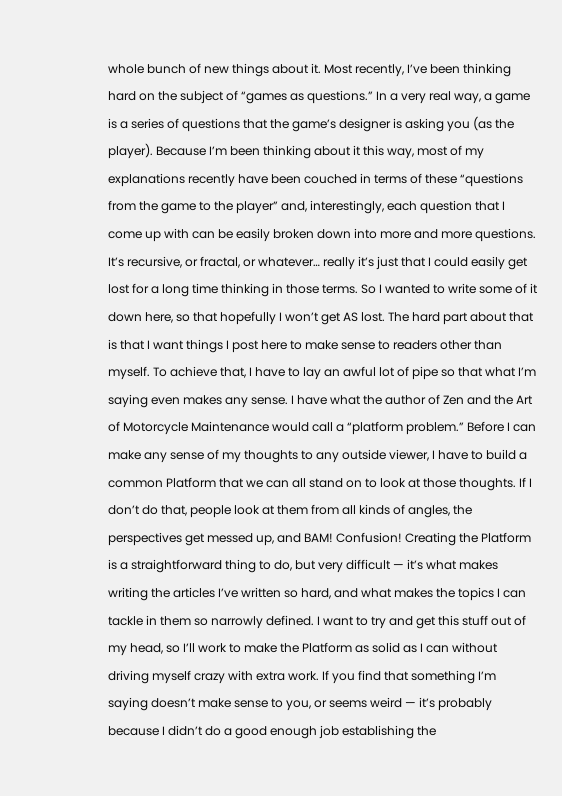whole bunch of new things about it. Most recently, I’ve been thinking hard on the subject of “games as questions.” In a very real way, a game is a series of questions that the game’s designer is asking you (as the player). Because I’m been thinking about it this way, most of my explanations recently have been couched in terms of these “questions from the game to the player” and, interestingly, each question that I come up with can be easily broken down into more and more questions. It’s recursive, or fractal, or whatever… really it’s just that I could easily get lost for a long time thinking in those terms. So I wanted to write some of it down here, so that hopefully I won’t get AS lost. The hard part about that is that I want things I post here to make sense to readers other than myself. To achieve that, I have to lay an awful lot of pipe so that what I’m saying even makes any sense. I have what the author of Zen and the Art of Motorcycle Maintenance would call a “platform problem.” Before I can make any sense of my thoughts to any outside viewer, I have to build a common Platform that we can all stand on to look at those thoughts. If I don’t do that, people look at them from all kinds of angles, the perspectives get messed up, and BAM! Confusion! Creating the Platform is a straightforward thing to do, but very difficult — it’s what makes writing the articles I’ve written so hard, and what makes the topics I can tackle in them so narrowly defined. I want to try and get this stuff out of my head, so I’ll work to make the Platform as solid as I can without driving myself crazy with extra work. If you find that something I’m saying doesn’t make sense to you, or seems weird — it’s probably because I didn’t do a good enough job establishing the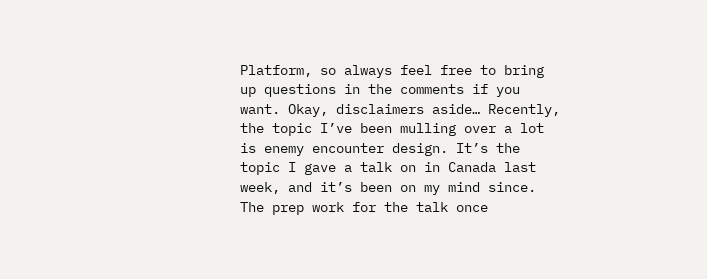Platform, so always feel free to bring up questions in the comments if you want. Okay, disclaimers aside… Recently, the topic I’ve been mulling over a lot is enemy encounter design. It’s the topic I gave a talk on in Canada last week, and it’s been on my mind since. The prep work for the talk once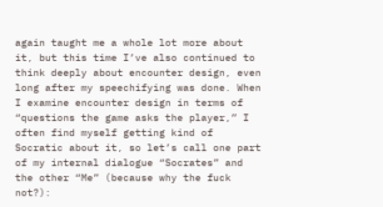again taught me a whole lot more about it, but this time I’ve also continued to think deeply about encounter design, even long after my speechifying was done. When I examine encounter design in terms of “questions the game asks the player,” I often find myself getting kind of Socratic about it, so let’s call one part of my internal dialogue “Socrates” and the other “Me” (because why the fuck not?):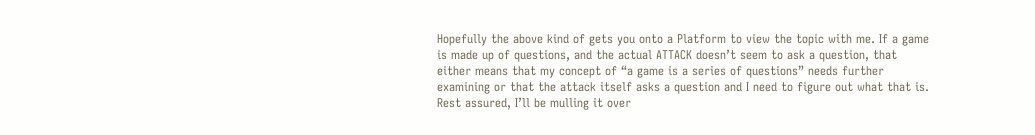Hopefully the above kind of gets you onto a Platform to view the topic with me. If a game is made up of questions, and the actual ATTACK doesn’t seem to ask a question, that either means that my concept of “a game is a series of questions” needs further examining or that the attack itself asks a question and I need to figure out what that is. Rest assured, I’ll be mulling it over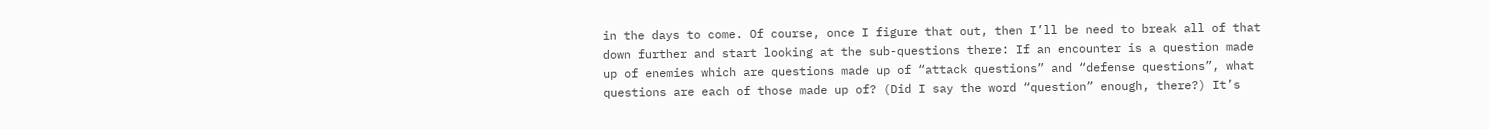in the days to come. Of course, once I figure that out, then I’ll be need to break all of that down further and start looking at the sub-questions there: If an encounter is a question made up of enemies which are questions made up of “attack questions” and “defense questions”, what questions are each of those made up of? (Did I say the word “question” enough, there?) It’s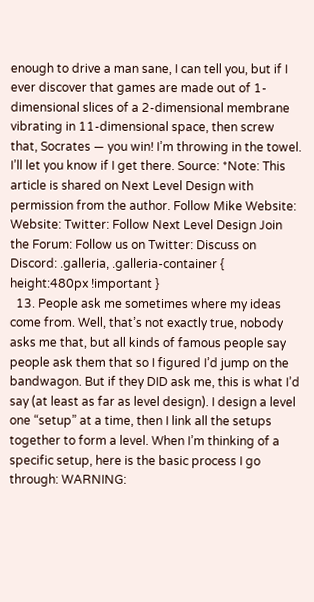enough to drive a man sane, I can tell you, but if I ever discover that games are made out of 1-dimensional slices of a 2-dimensional membrane vibrating in 11-dimensional space, then screw that, Socrates — you win! I’m throwing in the towel. I’ll let you know if I get there. Source: *Note: This article is shared on Next Level Design with permission from the author. Follow Mike Website: Website: Twitter: Follow Next Level Design Join the Forum: Follow us on Twitter: Discuss on Discord: .galleria, .galleria-container { height:480px !important }
  13. People ask me sometimes where my ideas come from. Well, that’s not exactly true, nobody asks me that, but all kinds of famous people say people ask them that so I figured I’d jump on the bandwagon. But if they DID ask me, this is what I’d say (at least as far as level design). I design a level one “setup” at a time, then I link all the setups together to form a level. When I’m thinking of a specific setup, here is the basic process I go through: WARNING: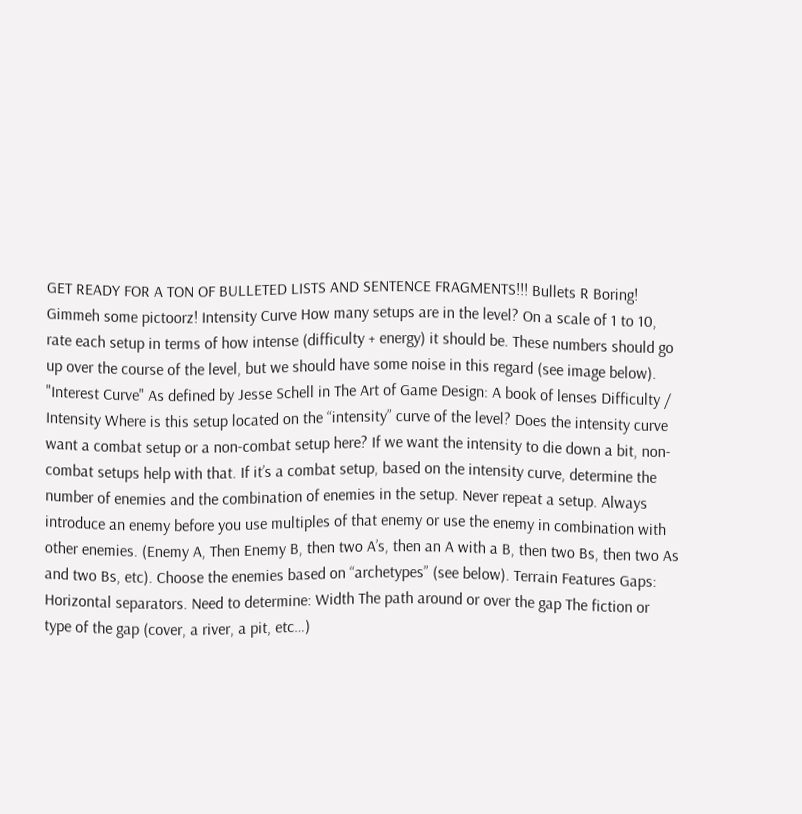GET READY FOR A TON OF BULLETED LISTS AND SENTENCE FRAGMENTS!!! Bullets R Boring! Gimmeh some pictoorz! Intensity Curve How many setups are in the level? On a scale of 1 to 10, rate each setup in terms of how intense (difficulty + energy) it should be. These numbers should go up over the course of the level, but we should have some noise in this regard (see image below). "Interest Curve" As defined by Jesse Schell in The Art of Game Design: A book of lenses Difficulty / Intensity Where is this setup located on the “intensity” curve of the level? Does the intensity curve want a combat setup or a non-combat setup here? If we want the intensity to die down a bit, non-combat setups help with that. If it’s a combat setup, based on the intensity curve, determine the number of enemies and the combination of enemies in the setup. Never repeat a setup. Always introduce an enemy before you use multiples of that enemy or use the enemy in combination with other enemies. (Enemy A, Then Enemy B, then two A’s, then an A with a B, then two Bs, then two As and two Bs, etc). Choose the enemies based on “archetypes” (see below). Terrain Features Gaps: Horizontal separators. Need to determine: Width The path around or over the gap The fiction or type of the gap (cover, a river, a pit, etc…)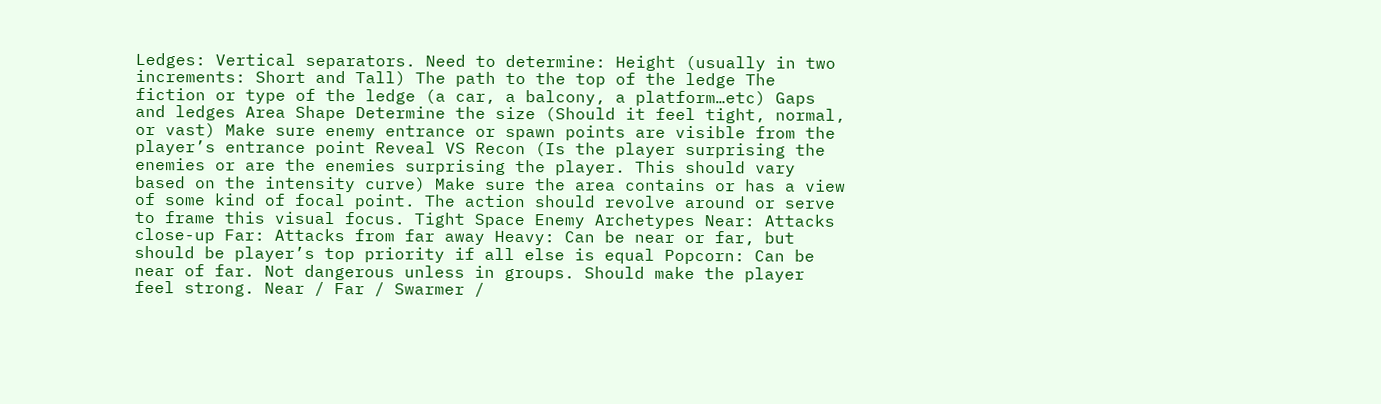Ledges: Vertical separators. Need to determine: Height (usually in two increments: Short and Tall) The path to the top of the ledge The fiction or type of the ledge (a car, a balcony, a platform…etc) Gaps and ledges Area Shape Determine the size (Should it feel tight, normal, or vast) Make sure enemy entrance or spawn points are visible from the player’s entrance point Reveal VS Recon (Is the player surprising the enemies or are the enemies surprising the player. This should vary based on the intensity curve) Make sure the area contains or has a view of some kind of focal point. The action should revolve around or serve to frame this visual focus. Tight Space Enemy Archetypes Near: Attacks close-up Far: Attacks from far away Heavy: Can be near or far, but should be player’s top priority if all else is equal Popcorn: Can be near of far. Not dangerous unless in groups. Should make the player feel strong. Near / Far / Swarmer /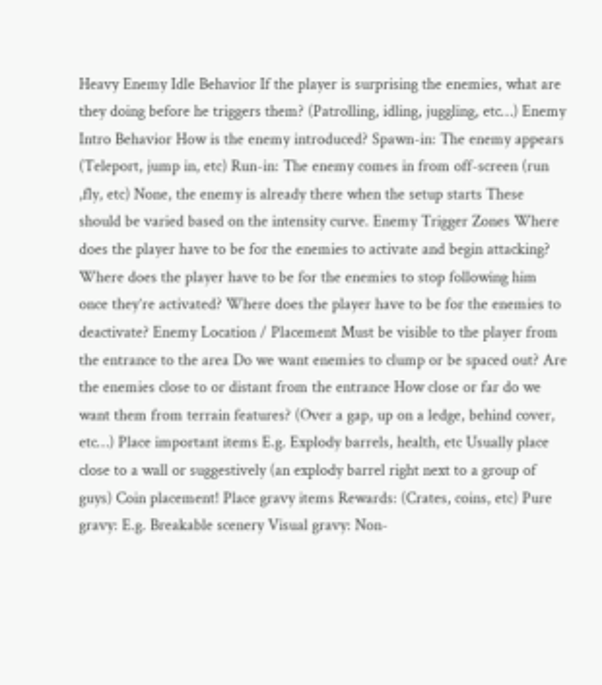Heavy Enemy Idle Behavior If the player is surprising the enemies, what are they doing before he triggers them? (Patrolling, idling, juggling, etc…) Enemy Intro Behavior How is the enemy introduced? Spawn-in: The enemy appears (Teleport, jump in, etc) Run-in: The enemy comes in from off-screen (run ,fly, etc) None, the enemy is already there when the setup starts These should be varied based on the intensity curve. Enemy Trigger Zones Where does the player have to be for the enemies to activate and begin attacking? Where does the player have to be for the enemies to stop following him once they’re activated? Where does the player have to be for the enemies to deactivate? Enemy Location / Placement Must be visible to the player from the entrance to the area Do we want enemies to clump or be spaced out? Are the enemies close to or distant from the entrance How close or far do we want them from terrain features? (Over a gap, up on a ledge, behind cover, etc…) Place important items E.g. Explody barrels, health, etc Usually place close to a wall or suggestively (an explody barrel right next to a group of guys) Coin placement! Place gravy items Rewards: (Crates, coins, etc) Pure gravy: E.g. Breakable scenery Visual gravy: Non-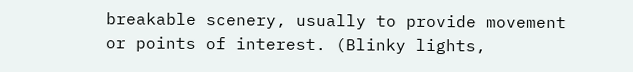breakable scenery, usually to provide movement or points of interest. (Blinky lights,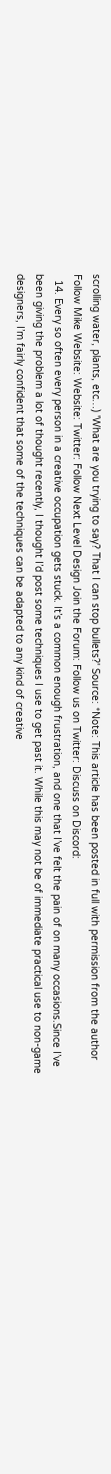scrolling water, plants, etc…) 'What are you trying to say? That I can stop bullets?' Source: *Note: This article has been posted in full with permission from the author Follow Mike Website: Website: Twitter: Follow Next Level Design Join the Forum: Follow us on Twitter: Discuss on Discord:
  14. Every so often every person in a creative occupation gets stuck. It’s a common enough frustration, and one that I’ve felt the pain of on many occasions.Since I’ve been giving the problem a lot of thought recently, I thought I’d post some techniques I use to get past it. While this may not be of immediate practical use to non-game designers, I’m fairly confident that some of the techniques can be adapted to any kind of creative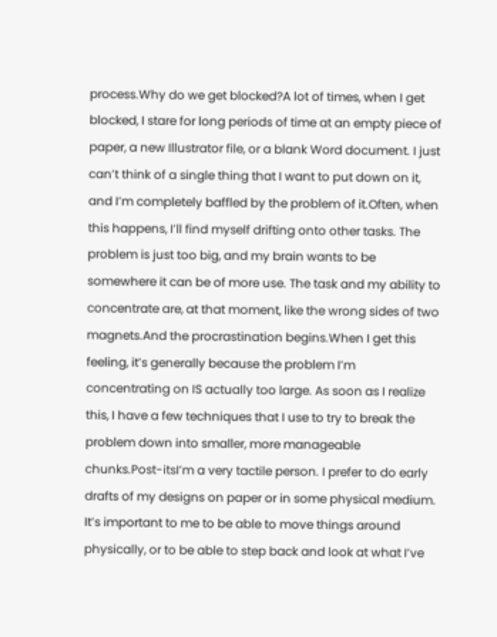process.Why do we get blocked?A lot of times, when I get blocked, I stare for long periods of time at an empty piece of paper, a new Illustrator file, or a blank Word document. I just can’t think of a single thing that I want to put down on it, and I’m completely baffled by the problem of it.Often, when this happens, I’ll find myself drifting onto other tasks. The problem is just too big, and my brain wants to be somewhere it can be of more use. The task and my ability to concentrate are, at that moment, like the wrong sides of two magnets.And the procrastination begins.When I get this feeling, it’s generally because the problem I’m concentrating on IS actually too large. As soon as I realize this, I have a few techniques that I use to try to break the problem down into smaller, more manageable chunks.Post-itsI’m a very tactile person. I prefer to do early drafts of my designs on paper or in some physical medium. It’s important to me to be able to move things around physically, or to be able to step back and look at what I’ve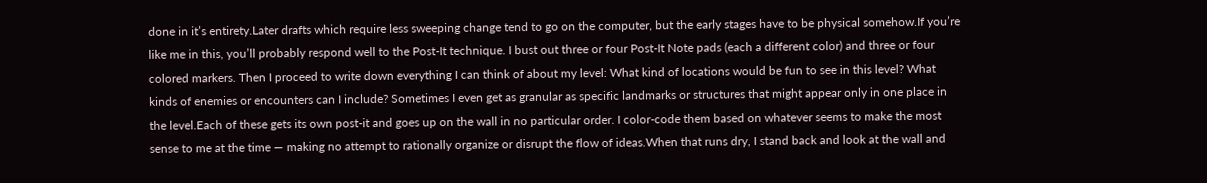done in it’s entirety.Later drafts which require less sweeping change tend to go on the computer, but the early stages have to be physical somehow.If you’re like me in this, you’ll probably respond well to the Post-It technique. I bust out three or four Post-It Note pads (each a different color) and three or four colored markers. Then I proceed to write down everything I can think of about my level: What kind of locations would be fun to see in this level? What kinds of enemies or encounters can I include? Sometimes I even get as granular as specific landmarks or structures that might appear only in one place in the level.Each of these gets its own post-it and goes up on the wall in no particular order. I color-code them based on whatever seems to make the most sense to me at the time — making no attempt to rationally organize or disrupt the flow of ideas.When that runs dry, I stand back and look at the wall and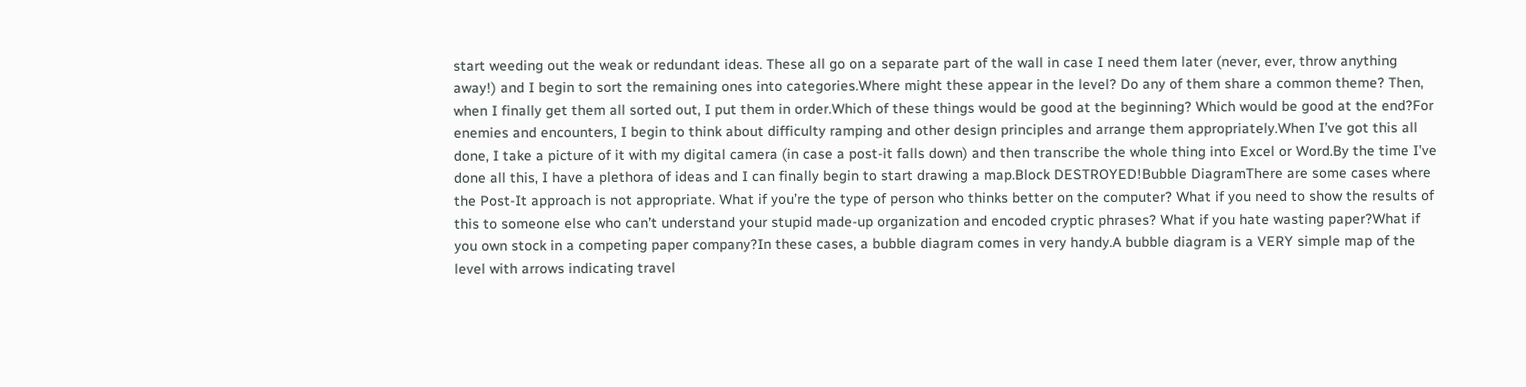start weeding out the weak or redundant ideas. These all go on a separate part of the wall in case I need them later (never, ever, throw anything away!) and I begin to sort the remaining ones into categories.Where might these appear in the level? Do any of them share a common theme? Then, when I finally get them all sorted out, I put them in order.Which of these things would be good at the beginning? Which would be good at the end?For enemies and encounters, I begin to think about difficulty ramping and other design principles and arrange them appropriately.When I’ve got this all done, I take a picture of it with my digital camera (in case a post-it falls down) and then transcribe the whole thing into Excel or Word.By the time I’ve done all this, I have a plethora of ideas and I can finally begin to start drawing a map.Block DESTROYED!Bubble DiagramThere are some cases where the Post-It approach is not appropriate. What if you’re the type of person who thinks better on the computer? What if you need to show the results of this to someone else who can’t understand your stupid made-up organization and encoded cryptic phrases? What if you hate wasting paper?What if you own stock in a competing paper company?In these cases, a bubble diagram comes in very handy.A bubble diagram is a VERY simple map of the level with arrows indicating travel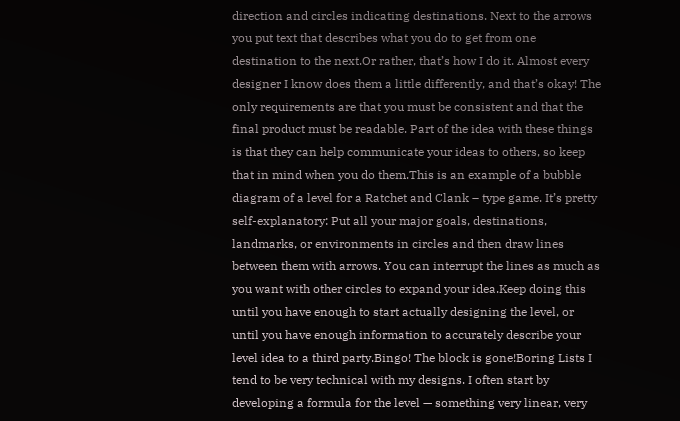direction and circles indicating destinations. Next to the arrows you put text that describes what you do to get from one destination to the next.Or rather, that’s how I do it. Almost every designer I know does them a little differently, and that’s okay! The only requirements are that you must be consistent and that the final product must be readable. Part of the idea with these things is that they can help communicate your ideas to others, so keep that in mind when you do them.This is an example of a bubble diagram of a level for a Ratchet and Clank – type game. It’s pretty self-explanatory: Put all your major goals, destinations, landmarks, or environments in circles and then draw lines between them with arrows. You can interrupt the lines as much as you want with other circles to expand your idea.Keep doing this until you have enough to start actually designing the level, or until you have enough information to accurately describe your level idea to a third party.Bingo! The block is gone!Boring Lists I tend to be very technical with my designs. I often start by developing a formula for the level — something very linear, very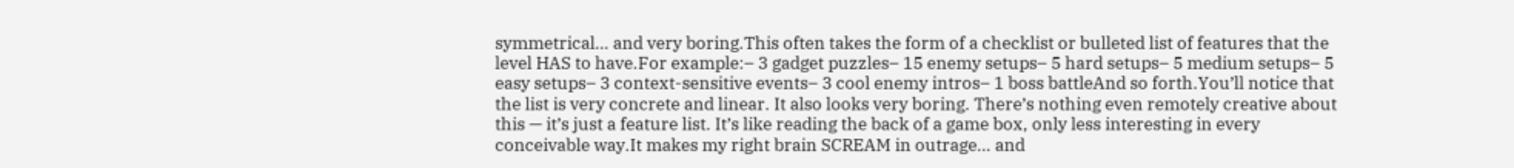symmetrical… and very boring.This often takes the form of a checklist or bulleted list of features that the level HAS to have.For example:– 3 gadget puzzles– 15 enemy setups– 5 hard setups– 5 medium setups– 5 easy setups– 3 context-sensitive events– 3 cool enemy intros– 1 boss battleAnd so forth.You’ll notice that the list is very concrete and linear. It also looks very boring. There’s nothing even remotely creative about this — it’s just a feature list. It’s like reading the back of a game box, only less interesting in every conceivable way.It makes my right brain SCREAM in outrage… and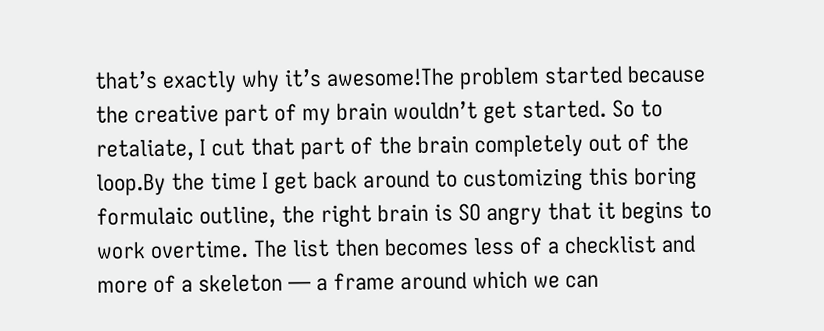that’s exactly why it’s awesome!The problem started because the creative part of my brain wouldn’t get started. So to retaliate, I cut that part of the brain completely out of the loop.By the time I get back around to customizing this boring formulaic outline, the right brain is SO angry that it begins to work overtime. The list then becomes less of a checklist and more of a skeleton — a frame around which we can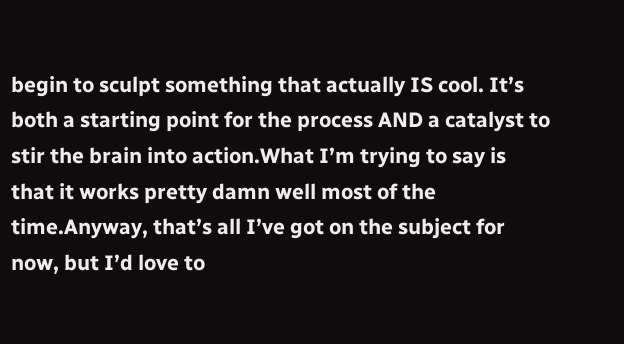begin to sculpt something that actually IS cool. It’s both a starting point for the process AND a catalyst to stir the brain into action.What I’m trying to say is that it works pretty damn well most of the time.Anyway, that’s all I’ve got on the subject for now, but I’d love to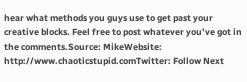hear what methods you guys use to get past your creative blocks. Feel free to post whatever you’ve got in the comments.Source: MikeWebsite: http://www.chaoticstupid.comTwitter: Follow Next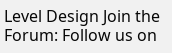Level Design Join the Forum: Follow us on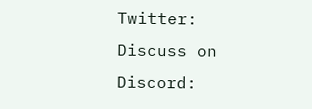Twitter: Discuss on Discord: